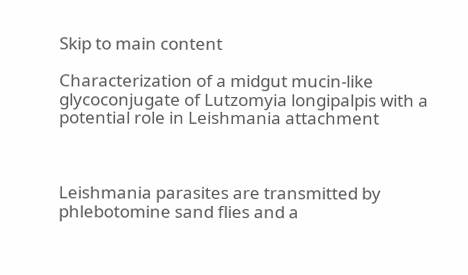Skip to main content

Characterization of a midgut mucin-like glycoconjugate of Lutzomyia longipalpis with a potential role in Leishmania attachment



Leishmania parasites are transmitted by phlebotomine sand flies and a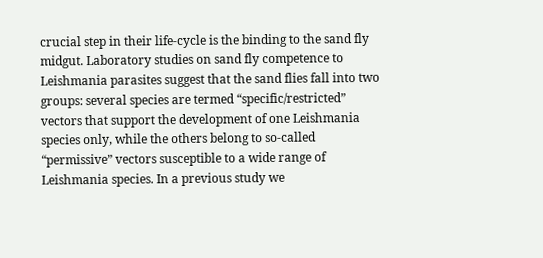crucial step in their life-cycle is the binding to the sand fly midgut. Laboratory studies on sand fly competence to Leishmania parasites suggest that the sand flies fall into two groups: several species are termed “specific/restricted” vectors that support the development of one Leishmania species only, while the others belong to so-called “permissive” vectors susceptible to a wide range of Leishmania species. In a previous study we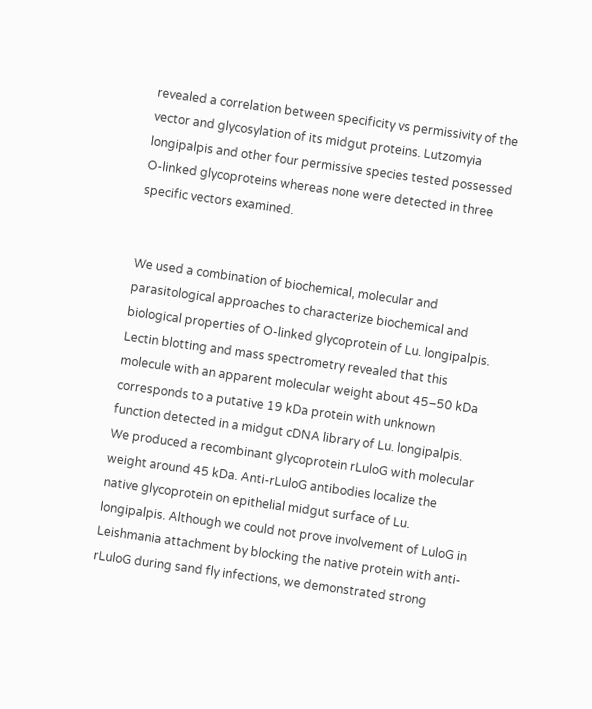revealed a correlation between specificity vs permissivity of the vector and glycosylation of its midgut proteins. Lutzomyia longipalpis and other four permissive species tested possessed O-linked glycoproteins whereas none were detected in three specific vectors examined.


We used a combination of biochemical, molecular and parasitological approaches to characterize biochemical and biological properties of O-linked glycoprotein of Lu. longipalpis. Lectin blotting and mass spectrometry revealed that this molecule with an apparent molecular weight about 45–50 kDa corresponds to a putative 19 kDa protein with unknown function detected in a midgut cDNA library of Lu. longipalpis. We produced a recombinant glycoprotein rLuloG with molecular weight around 45 kDa. Anti-rLuloG antibodies localize the native glycoprotein on epithelial midgut surface of Lu. longipalpis. Although we could not prove involvement of LuloG in Leishmania attachment by blocking the native protein with anti-rLuloG during sand fly infections, we demonstrated strong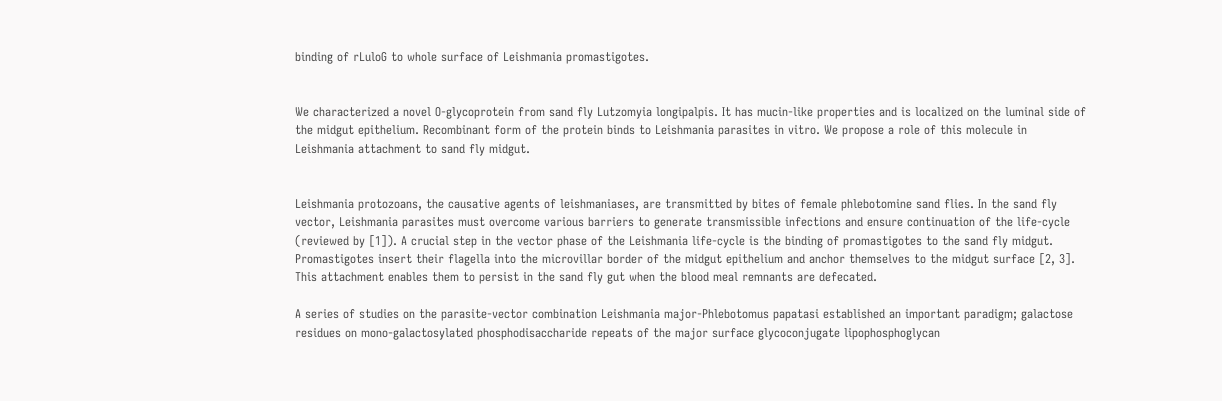binding of rLuloG to whole surface of Leishmania promastigotes.


We characterized a novel O-glycoprotein from sand fly Lutzomyia longipalpis. It has mucin-like properties and is localized on the luminal side of the midgut epithelium. Recombinant form of the protein binds to Leishmania parasites in vitro. We propose a role of this molecule in Leishmania attachment to sand fly midgut.


Leishmania protozoans, the causative agents of leishmaniases, are transmitted by bites of female phlebotomine sand flies. In the sand fly vector, Leishmania parasites must overcome various barriers to generate transmissible infections and ensure continuation of the life-cycle (reviewed by [1]). A crucial step in the vector phase of the Leishmania life-cycle is the binding of promastigotes to the sand fly midgut. Promastigotes insert their flagella into the microvillar border of the midgut epithelium and anchor themselves to the midgut surface [2, 3]. This attachment enables them to persist in the sand fly gut when the blood meal remnants are defecated.

A series of studies on the parasite-vector combination Leishmania major-Phlebotomus papatasi established an important paradigm; galactose residues on mono-galactosylated phosphodisaccharide repeats of the major surface glycoconjugate lipophosphoglycan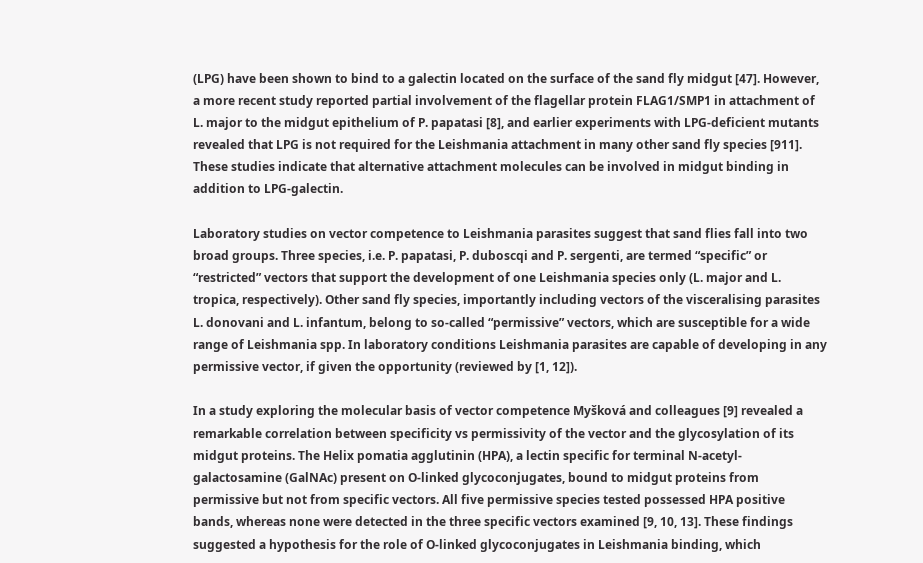(LPG) have been shown to bind to a galectin located on the surface of the sand fly midgut [47]. However, a more recent study reported partial involvement of the flagellar protein FLAG1/SMP1 in attachment of L. major to the midgut epithelium of P. papatasi [8], and earlier experiments with LPG-deficient mutants revealed that LPG is not required for the Leishmania attachment in many other sand fly species [911]. These studies indicate that alternative attachment molecules can be involved in midgut binding in addition to LPG-galectin.

Laboratory studies on vector competence to Leishmania parasites suggest that sand flies fall into two broad groups. Three species, i.e. P. papatasi, P. duboscqi and P. sergenti, are termed “specific” or “restricted” vectors that support the development of one Leishmania species only (L. major and L. tropica, respectively). Other sand fly species, importantly including vectors of the visceralising parasites L. donovani and L. infantum, belong to so-called “permissive” vectors, which are susceptible for a wide range of Leishmania spp. In laboratory conditions Leishmania parasites are capable of developing in any permissive vector, if given the opportunity (reviewed by [1, 12]).

In a study exploring the molecular basis of vector competence Myšková and colleagues [9] revealed a remarkable correlation between specificity vs permissivity of the vector and the glycosylation of its midgut proteins. The Helix pomatia agglutinin (HPA), a lectin specific for terminal N-acetyl-galactosamine (GalNAc) present on O-linked glycoconjugates, bound to midgut proteins from permissive but not from specific vectors. All five permissive species tested possessed HPA positive bands, whereas none were detected in the three specific vectors examined [9, 10, 13]. These findings suggested a hypothesis for the role of O-linked glycoconjugates in Leishmania binding, which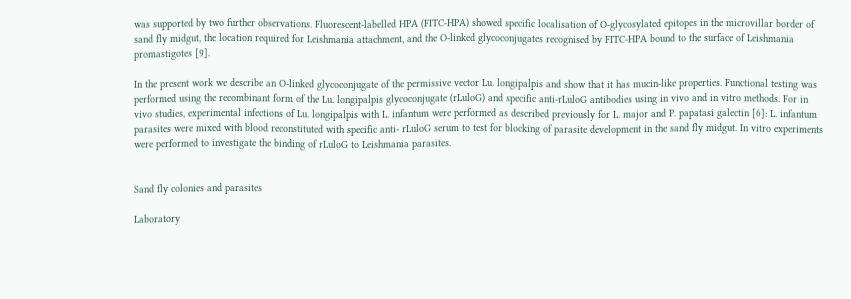was supported by two further observations. Fluorescent-labelled HPA (FITC-HPA) showed specific localisation of O-glycosylated epitopes in the microvillar border of sand fly midgut, the location required for Leishmania attachment, and the O-linked glycoconjugates recognised by FITC-HPA bound to the surface of Leishmania promastigotes [9].

In the present work we describe an O-linked glycoconjugate of the permissive vector Lu. longipalpis and show that it has mucin-like properties. Functional testing was performed using the recombinant form of the Lu. longipalpis glycoconjugate (rLuloG) and specific anti-rLuloG antibodies using in vivo and in vitro methods. For in vivo studies, experimental infections of Lu. longipalpis with L. infantum were performed as described previously for L. major and P. papatasi galectin [6]: L. infantum parasites were mixed with blood reconstituted with specific anti- rLuloG serum to test for blocking of parasite development in the sand fly midgut. In vitro experiments were performed to investigate the binding of rLuloG to Leishmania parasites.


Sand fly colonies and parasites

Laboratory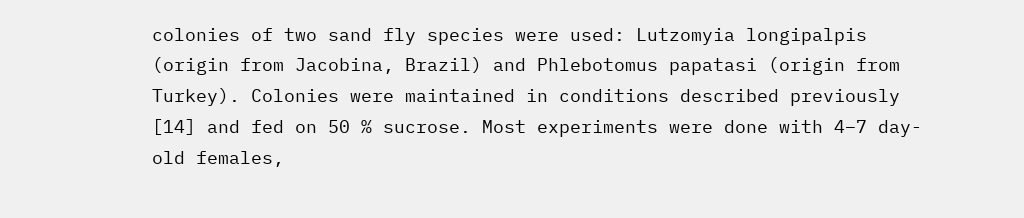colonies of two sand fly species were used: Lutzomyia longipalpis (origin from Jacobina, Brazil) and Phlebotomus papatasi (origin from Turkey). Colonies were maintained in conditions described previously [14] and fed on 50 % sucrose. Most experiments were done with 4–7 day-old females,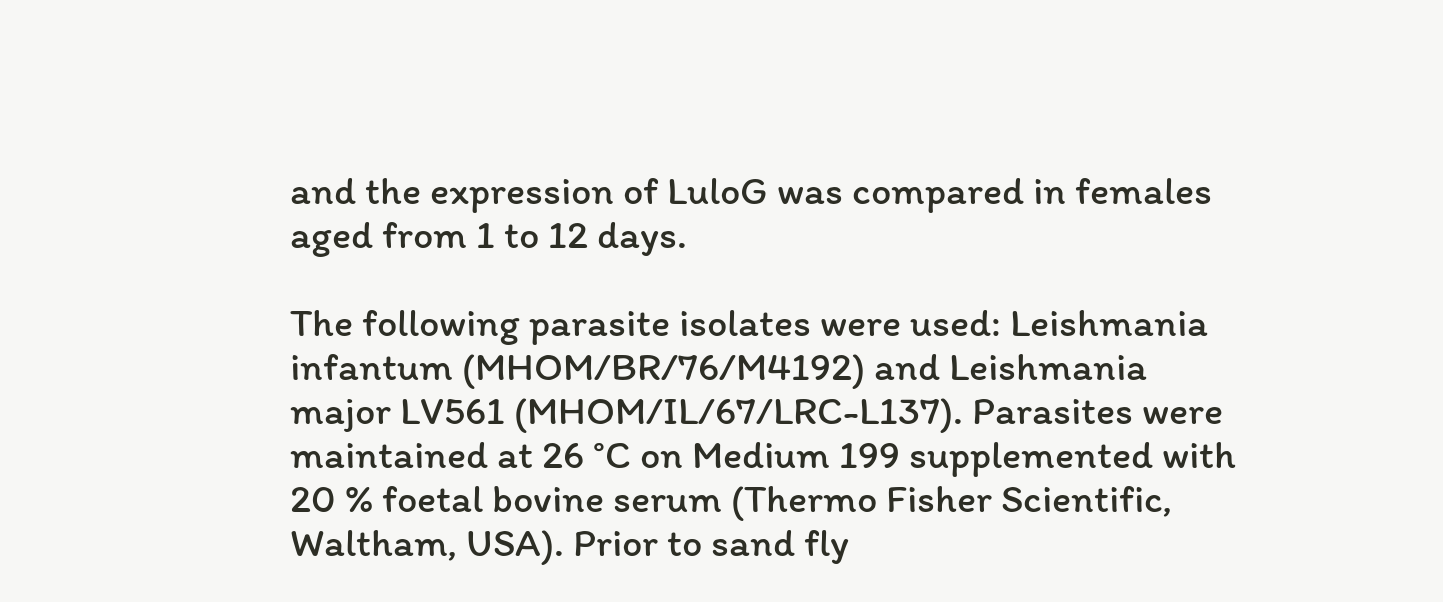and the expression of LuloG was compared in females aged from 1 to 12 days.

The following parasite isolates were used: Leishmania infantum (MHOM/BR/76/M4192) and Leishmania major LV561 (MHOM/IL/67/LRC-L137). Parasites were maintained at 26 °C on Medium 199 supplemented with 20 % foetal bovine serum (Thermo Fisher Scientific, Waltham, USA). Prior to sand fly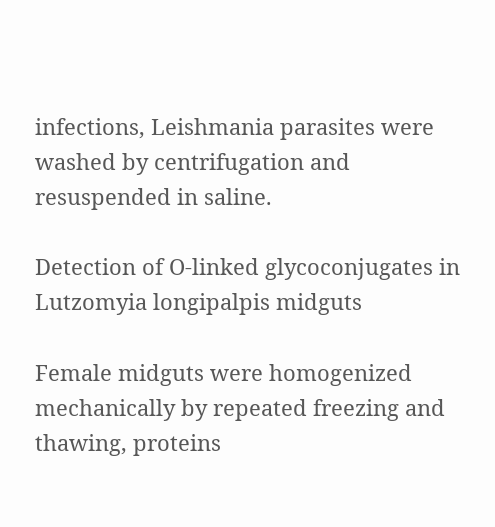infections, Leishmania parasites were washed by centrifugation and resuspended in saline.

Detection of O-linked glycoconjugates in Lutzomyia longipalpis midguts

Female midguts were homogenized mechanically by repeated freezing and thawing, proteins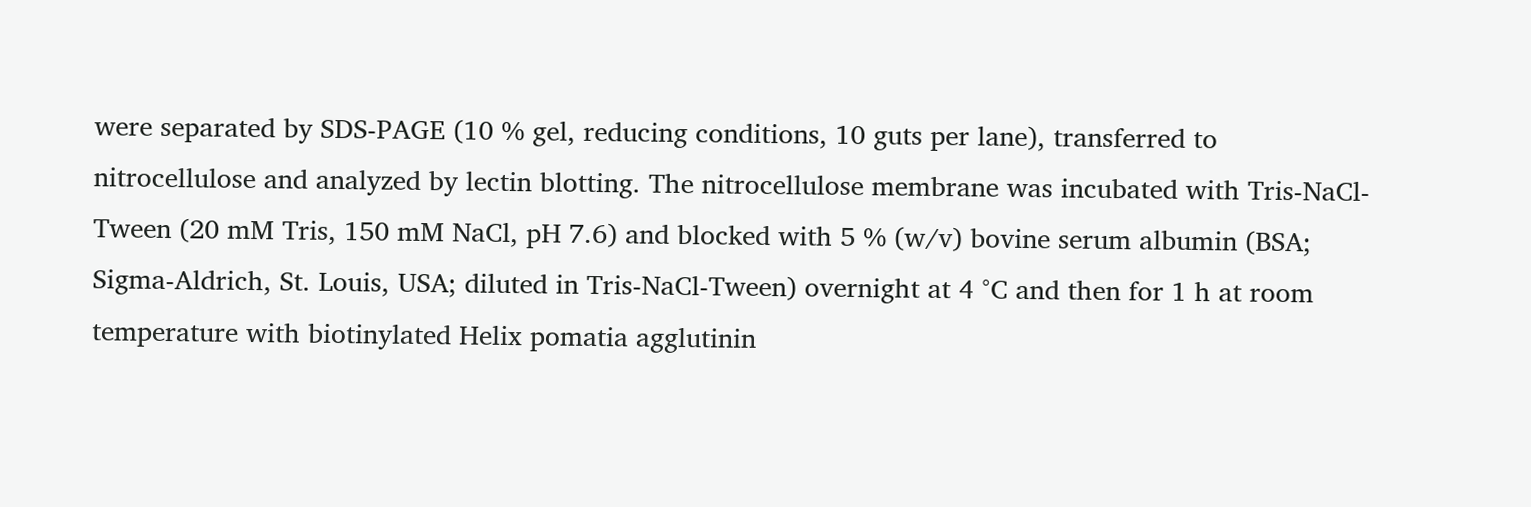were separated by SDS-PAGE (10 % gel, reducing conditions, 10 guts per lane), transferred to nitrocellulose and analyzed by lectin blotting. The nitrocellulose membrane was incubated with Tris-NaCl-Tween (20 mM Tris, 150 mM NaCl, pH 7.6) and blocked with 5 % (w/v) bovine serum albumin (BSA; Sigma-Aldrich, St. Louis, USA; diluted in Tris-NaCl-Tween) overnight at 4 °C and then for 1 h at room temperature with biotinylated Helix pomatia agglutinin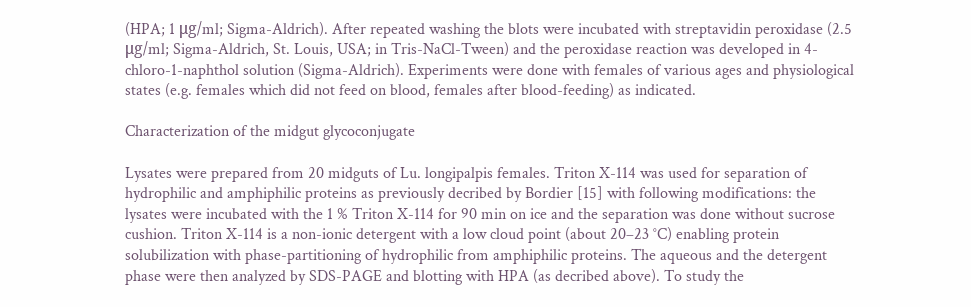(HPA; 1 μg/ml; Sigma-Aldrich). After repeated washing the blots were incubated with streptavidin peroxidase (2.5 μg/ml; Sigma-Aldrich, St. Louis, USA; in Tris-NaCl-Tween) and the peroxidase reaction was developed in 4-chloro-1-naphthol solution (Sigma-Aldrich). Experiments were done with females of various ages and physiological states (e.g. females which did not feed on blood, females after blood-feeding) as indicated.

Characterization of the midgut glycoconjugate

Lysates were prepared from 20 midguts of Lu. longipalpis females. Triton X-114 was used for separation of hydrophilic and amphiphilic proteins as previously decribed by Bordier [15] with following modifications: the lysates were incubated with the 1 % Triton X-114 for 90 min on ice and the separation was done without sucrose cushion. Triton X-114 is a non-ionic detergent with a low cloud point (about 20–23 °C) enabling protein solubilization with phase-partitioning of hydrophilic from amphiphilic proteins. The aqueous and the detergent phase were then analyzed by SDS-PAGE and blotting with HPA (as decribed above). To study the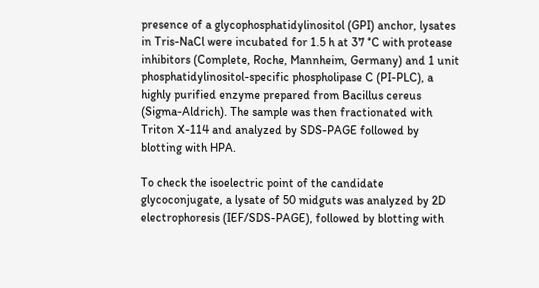presence of a glycophosphatidylinositol (GPI) anchor, lysates in Tris-NaCl were incubated for 1.5 h at 37 °C with protease inhibitors (Complete, Roche, Mannheim, Germany) and 1 unit phosphatidylinositol-specific phospholipase C (PI-PLC), a highly purified enzyme prepared from Bacillus cereus (Sigma-Aldrich). The sample was then fractionated with Triton X-114 and analyzed by SDS-PAGE followed by blotting with HPA.

To check the isoelectric point of the candidate glycoconjugate, a lysate of 50 midguts was analyzed by 2D electrophoresis (IEF/SDS-PAGE), followed by blotting with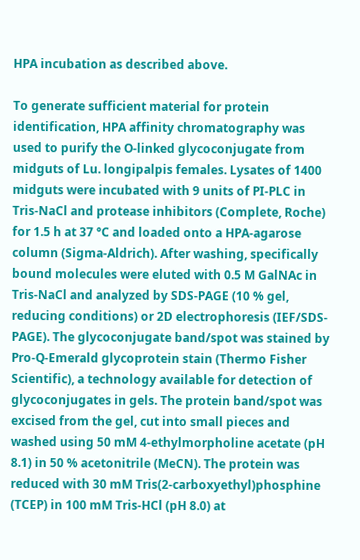HPA incubation as described above.

To generate sufficient material for protein identification, HPA affinity chromatography was used to purify the O-linked glycoconjugate from midguts of Lu. longipalpis females. Lysates of 1400 midguts were incubated with 9 units of PI-PLC in Tris-NaCl and protease inhibitors (Complete, Roche) for 1.5 h at 37 °C and loaded onto a HPA-agarose column (Sigma-Aldrich). After washing, specifically bound molecules were eluted with 0.5 M GalNAc in Tris-NaCl and analyzed by SDS-PAGE (10 % gel, reducing conditions) or 2D electrophoresis (IEF/SDS-PAGE). The glycoconjugate band/spot was stained by Pro-Q-Emerald glycoprotein stain (Thermo Fisher Scientific), a technology available for detection of glycoconjugates in gels. The protein band/spot was excised from the gel, cut into small pieces and washed using 50 mM 4-ethylmorpholine acetate (pH 8.1) in 50 % acetonitrile (MeCN). The protein was reduced with 30 mM Tris(2-carboxyethyl)phosphine (TCEP) in 100 mM Tris-HCl (pH 8.0) at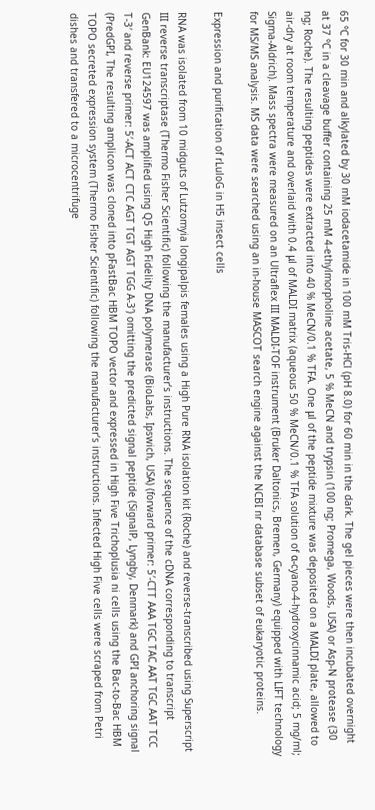65 °C for 30 min and alkylated by 30 mM iodacetamide in 100 mM Tris-HCl (pH 8.0) for 60 min in the dark. The gel pieces were then incubated overnight at 37 °C in a cleavage buffer containing 25 mM 4-ethylmorpholine acetate, 5 % MeCN and trypsin (100 ng; Promega, Woods, USA) or Asp-N protease (30 ng; Roche). The resulting peptides were extracted into 40 % MeCN/0.1 % TFA. One μl of the peptide mixture was deposited on a MALDI plate, allowed to air-dry at room temperature and overlaid with 0.4 μl of MALDI matrix (aqueous 50 % MeCN/0.1 % TFA solution of α-cyano-4-hydroxycinnamic acid; 5 mg/ml; Sigma-Aldrich). Mass spectra were measured on an Ultraflex III MALDI-TOF instrument (Bruker Daltonics, Bremen, Germany) equipped with LIFT technology for MS/MS analysis. MS data were searched using an in-house MASCOT search engine against the NCBI nr database subset of eukaryotic proteins.

Expression and purification of rLuloG in H5 insect cells

RNA was isolated from 10 midguts of Lutzomyia longipalpis females using a High Pure RNA isolation kit (Roche) and reverse-transcribed using Superscript III reverse transcriptase (Thermo Fisher Scientific) following the manufacturer’s instructions. The sequence of the cDNA corresponding to transcript GenBank: EU124597 was amplified using Q5 High Fidelity DNA polymerase (BioLabs, Ipswich, USA) (forward primer: 5′-CTT AAA TGC TAC AAT TGC AAT TCC T-3′ and reverse primer: 5′-ACT ACT CTC AGT TGT AGT TGG A-3′) omitting the predicted signal peptide (SignalP, Lyngby, Denmark) and GPI anchoring signal (PredGPI, The resulting amplicon was cloned into pFastBac HBM TOPO vector and expressed in High Five Trichoplusia ni cells using the Bac-to-Bac HBM TOPO secreted expression system (Thermo Fisher Scientific) following the manufacturer’s instructions. Infected High Five cells were scraped from Petri dishes and transfered to a microcentrifuge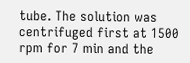tube. The solution was centrifuged first at 1500 rpm for 7 min and the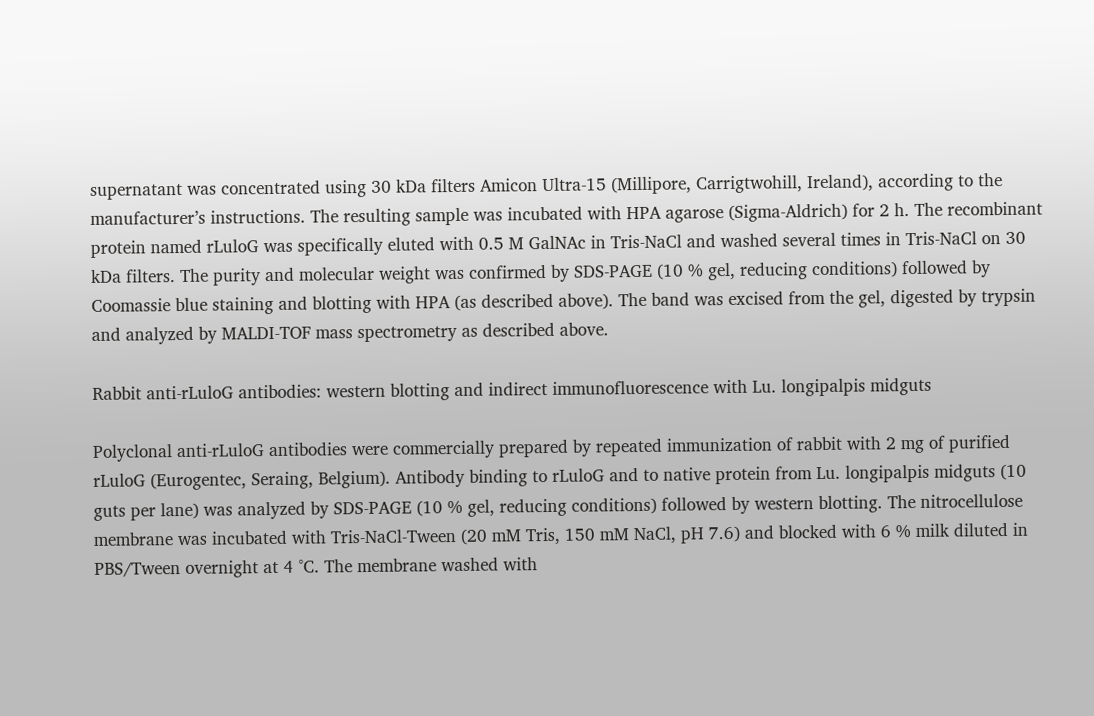supernatant was concentrated using 30 kDa filters Amicon Ultra-15 (Millipore, Carrigtwohill, Ireland), according to the manufacturer’s instructions. The resulting sample was incubated with HPA agarose (Sigma-Aldrich) for 2 h. The recombinant protein named rLuloG was specifically eluted with 0.5 M GalNAc in Tris-NaCl and washed several times in Tris-NaCl on 30 kDa filters. The purity and molecular weight was confirmed by SDS-PAGE (10 % gel, reducing conditions) followed by Coomassie blue staining and blotting with HPA (as described above). The band was excised from the gel, digested by trypsin and analyzed by MALDI-TOF mass spectrometry as described above.

Rabbit anti-rLuloG antibodies: western blotting and indirect immunofluorescence with Lu. longipalpis midguts

Polyclonal anti-rLuloG antibodies were commercially prepared by repeated immunization of rabbit with 2 mg of purified rLuloG (Eurogentec, Seraing, Belgium). Antibody binding to rLuloG and to native protein from Lu. longipalpis midguts (10 guts per lane) was analyzed by SDS-PAGE (10 % gel, reducing conditions) followed by western blotting. The nitrocellulose membrane was incubated with Tris-NaCl-Tween (20 mM Tris, 150 mM NaCl, pH 7.6) and blocked with 6 % milk diluted in PBS/Tween overnight at 4 °C. The membrane washed with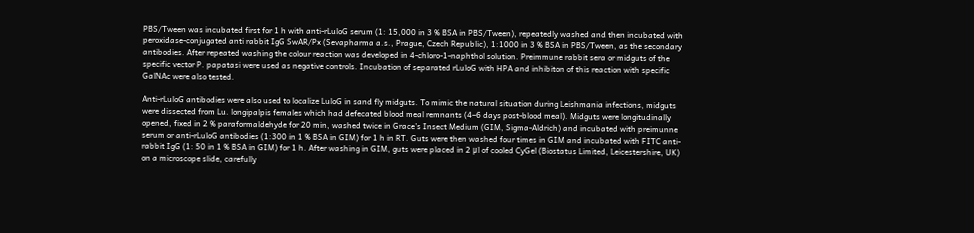PBS/Tween was incubated first for 1 h with anti-rLuloG serum (1: 15,000 in 3 % BSA in PBS/Tween), repeatedly washed and then incubated with peroxidase-conjugated anti rabbit IgG SwAR/Px (Sevapharma a.s., Prague, Czech Republic), 1:1000 in 3 % BSA in PBS/Tween, as the secondary antibodies. After repeated washing the colour reaction was developed in 4-chloro-1-naphthol solution. Preimmune rabbit sera or midguts of the specific vector P. papatasi were used as negative controls. Incubation of separated rLuloG with HPA and inhibiton of this reaction with specific GalNAc were also tested.

Anti-rLuloG antibodies were also used to localize LuloG in sand fly midguts. To mimic the natural situation during Leishmania infections, midguts were dissected from Lu. longipalpis females which had defecated blood meal remnants (4–6 days post-blood meal). Midguts were longitudinally opened, fixed in 2 % paraformaldehyde for 20 min, washed twice in Grace’s Insect Medium (GIM, Sigma-Aldrich) and incubated with preimunne serum or anti-rLuloG antibodies (1:300 in 1 % BSA in GIM) for 1 h in RT. Guts were then washed four times in GIM and incubated with FITC anti-rabbit IgG (1: 50 in 1 % BSA in GIM) for 1 h. After washing in GIM, guts were placed in 2 μl of cooled CyGel (Biostatus Limited, Leicestershire, UK) on a microscope slide, carefully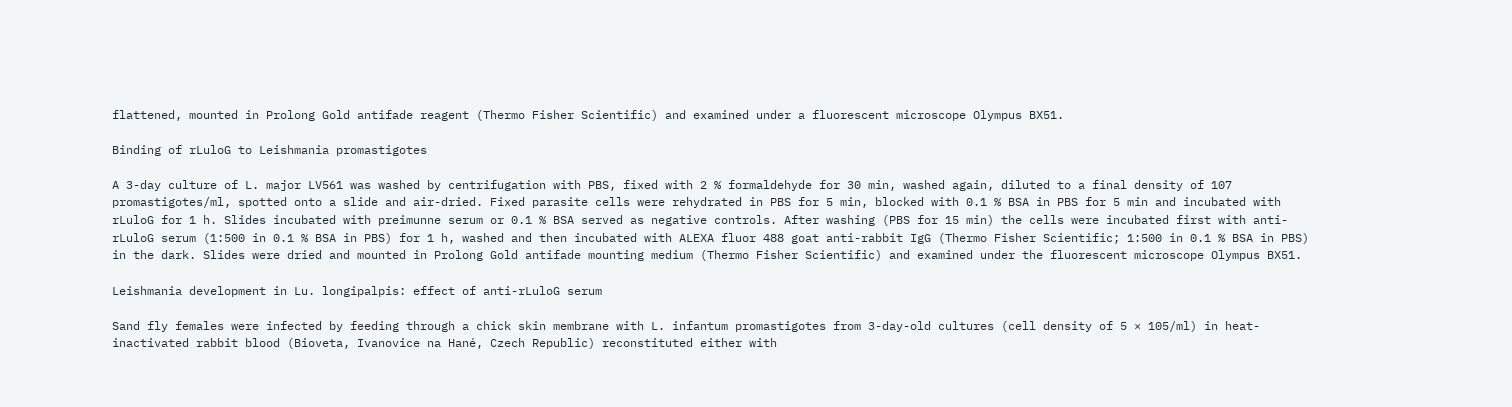flattened, mounted in Prolong Gold antifade reagent (Thermo Fisher Scientific) and examined under a fluorescent microscope Olympus BX51.

Binding of rLuloG to Leishmania promastigotes

A 3-day culture of L. major LV561 was washed by centrifugation with PBS, fixed with 2 % formaldehyde for 30 min, washed again, diluted to a final density of 107 promastigotes/ml, spotted onto a slide and air-dried. Fixed parasite cells were rehydrated in PBS for 5 min, blocked with 0.1 % BSA in PBS for 5 min and incubated with rLuloG for 1 h. Slides incubated with preimunne serum or 0.1 % BSA served as negative controls. After washing (PBS for 15 min) the cells were incubated first with anti-rLuloG serum (1:500 in 0.1 % BSA in PBS) for 1 h, washed and then incubated with ALEXA fluor 488 goat anti-rabbit IgG (Thermo Fisher Scientific; 1:500 in 0.1 % BSA in PBS) in the dark. Slides were dried and mounted in Prolong Gold antifade mounting medium (Thermo Fisher Scientific) and examined under the fluorescent microscope Olympus BX51.

Leishmania development in Lu. longipalpis: effect of anti-rLuloG serum

Sand fly females were infected by feeding through a chick skin membrane with L. infantum promastigotes from 3-day-old cultures (cell density of 5 × 105/ml) in heat-inactivated rabbit blood (Bioveta, Ivanovice na Hané, Czech Republic) reconstituted either with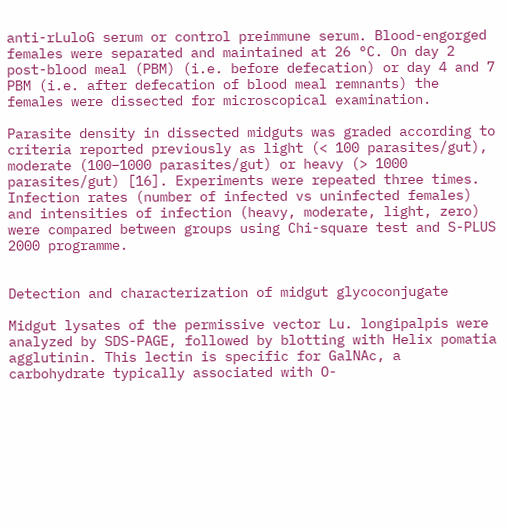anti-rLuloG serum or control preimmune serum. Blood-engorged females were separated and maintained at 26 °C. On day 2 post-blood meal (PBM) (i.e. before defecation) or day 4 and 7 PBM (i.e. after defecation of blood meal remnants) the females were dissected for microscopical examination.

Parasite density in dissected midguts was graded according to criteria reported previously as light (< 100 parasites/gut), moderate (100–1000 parasites/gut) or heavy (> 1000 parasites/gut) [16]. Experiments were repeated three times. Infection rates (number of infected vs uninfected females) and intensities of infection (heavy, moderate, light, zero) were compared between groups using Chi-square test and S-PLUS 2000 programme.


Detection and characterization of midgut glycoconjugate

Midgut lysates of the permissive vector Lu. longipalpis were analyzed by SDS-PAGE, followed by blotting with Helix pomatia agglutinin. This lectin is specific for GalNAc, a carbohydrate typically associated with O-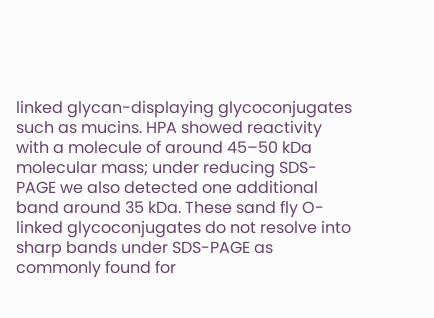linked glycan-displaying glycoconjugates such as mucins. HPA showed reactivity with a molecule of around 45–50 kDa molecular mass; under reducing SDS-PAGE we also detected one additional band around 35 kDa. These sand fly O-linked glycoconjugates do not resolve into sharp bands under SDS-PAGE as commonly found for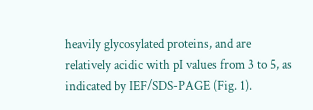heavily glycosylated proteins, and are relatively acidic with pI values from 3 to 5, as indicated by IEF/SDS-PAGE (Fig. 1).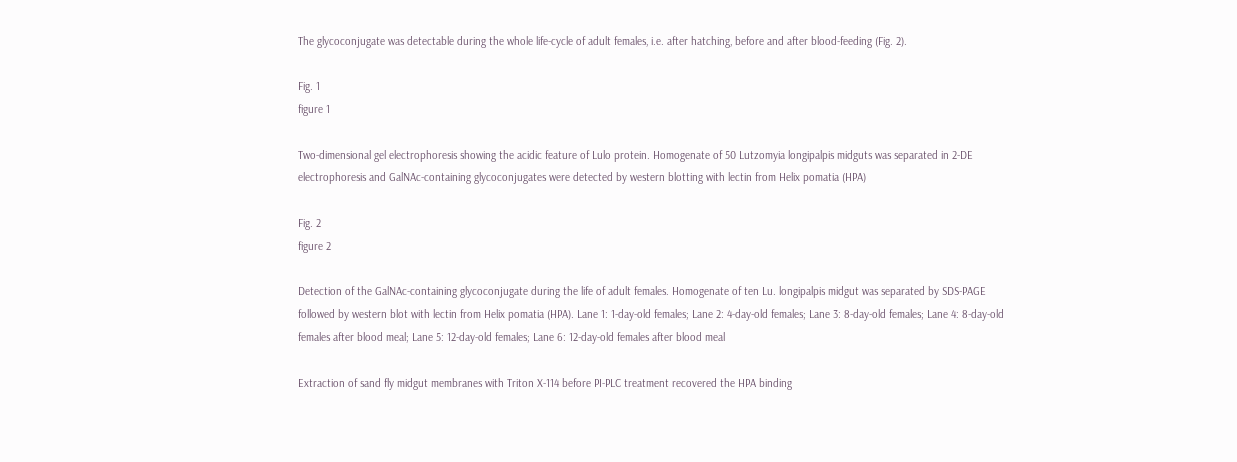The glycoconjugate was detectable during the whole life-cycle of adult females, i.e. after hatching, before and after blood-feeding (Fig. 2).

Fig. 1
figure 1

Two-dimensional gel electrophoresis showing the acidic feature of Lulo protein. Homogenate of 50 Lutzomyia longipalpis midguts was separated in 2-DE electrophoresis and GalNAc-containing glycoconjugates were detected by western blotting with lectin from Helix pomatia (HPA)

Fig. 2
figure 2

Detection of the GalNAc-containing glycoconjugate during the life of adult females. Homogenate of ten Lu. longipalpis midgut was separated by SDS-PAGE followed by western blot with lectin from Helix pomatia (HPA). Lane 1: 1-day-old females; Lane 2: 4-day-old females; Lane 3: 8-day-old females; Lane 4: 8-day-old females after blood meal; Lane 5: 12-day-old females; Lane 6: 12-day-old females after blood meal

Extraction of sand fly midgut membranes with Triton X-114 before PI-PLC treatment recovered the HPA binding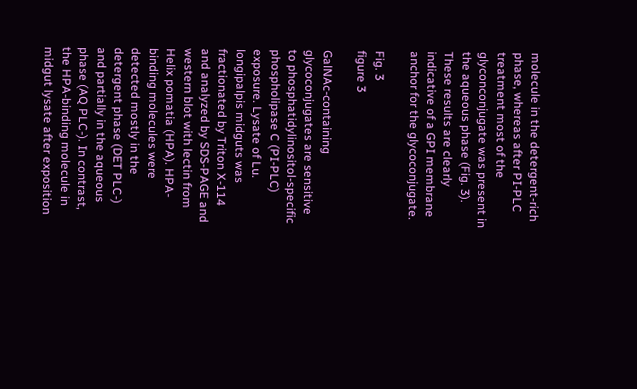molecule in the detergent-rich phase, whereas after PI-PLC treatment most of the glyconconjugate was present in the aqueous phase (Fig. 3). These results are clearly indicative of a GPI membrane anchor for the glycoconjugate.

Fig. 3
figure 3

GalNAc-containing glycoconjugates are sensitive to phosphatidylinositol-specific phospholipase C (PI-PLC) exposure. Lysate of Lu. longipalpis midguts was fractionated by Triton X-114 and analyzed by SDS-PAGE and western blot with lectin from Helix pomatia (HPA). HPA-binding molecules were detected mostly in the detergent phase (DET PLC-) and partially in the aqueous phase (AQ PLC-). In contrast, the HPA-binding molecule in midgut lysate after exposition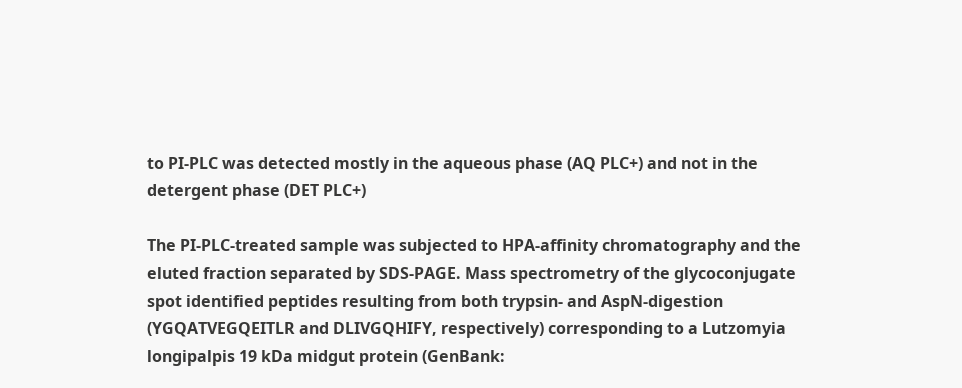to PI-PLC was detected mostly in the aqueous phase (AQ PLC+) and not in the detergent phase (DET PLC+)

The PI-PLC-treated sample was subjected to HPA-affinity chromatography and the eluted fraction separated by SDS-PAGE. Mass spectrometry of the glycoconjugate spot identified peptides resulting from both trypsin- and AspN-digestion (YGQATVEGQEITLR and DLIVGQHIFY, respectively) corresponding to a Lutzomyia longipalpis 19 kDa midgut protein (GenBank: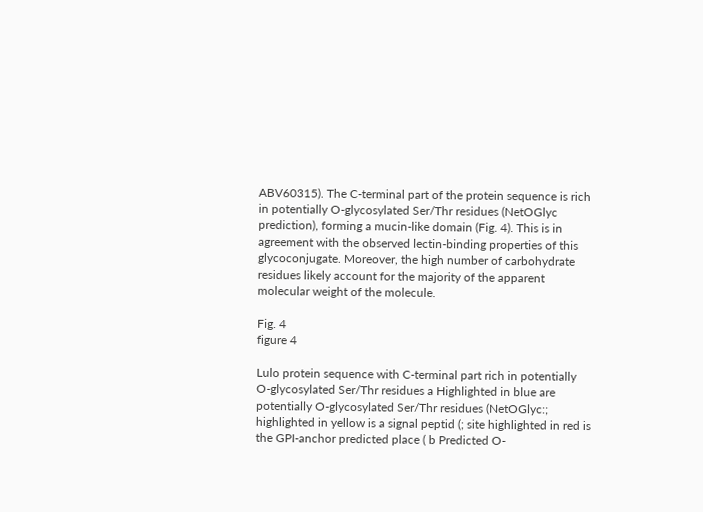ABV60315). The C-terminal part of the protein sequence is rich in potentially O-glycosylated Ser/Thr residues (NetOGlyc prediction), forming a mucin-like domain (Fig. 4). This is in agreement with the observed lectin-binding properties of this glycoconjugate. Moreover, the high number of carbohydrate residues likely account for the majority of the apparent molecular weight of the molecule.

Fig. 4
figure 4

Lulo protein sequence with C-terminal part rich in potentially O-glycosylated Ser/Thr residues a Highlighted in blue are potentially O-glycosylated Ser/Thr residues (NetOGlyc:; highlighted in yellow is a signal peptid (; site highlighted in red is the GPI-anchor predicted place ( b Predicted O-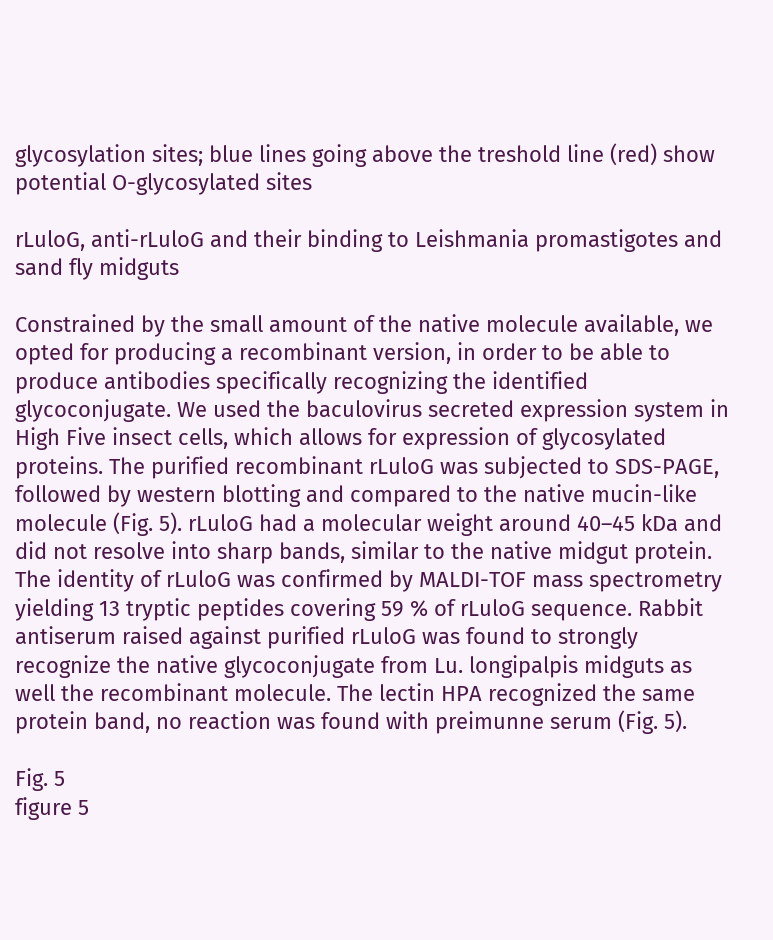glycosylation sites; blue lines going above the treshold line (red) show potential O-glycosylated sites

rLuloG, anti-rLuloG and their binding to Leishmania promastigotes and sand fly midguts

Constrained by the small amount of the native molecule available, we opted for producing a recombinant version, in order to be able to produce antibodies specifically recognizing the identified glycoconjugate. We used the baculovirus secreted expression system in High Five insect cells, which allows for expression of glycosylated proteins. The purified recombinant rLuloG was subjected to SDS-PAGE, followed by western blotting and compared to the native mucin-like molecule (Fig. 5). rLuloG had a molecular weight around 40–45 kDa and did not resolve into sharp bands, similar to the native midgut protein. The identity of rLuloG was confirmed by MALDI-TOF mass spectrometry yielding 13 tryptic peptides covering 59 % of rLuloG sequence. Rabbit antiserum raised against purified rLuloG was found to strongly recognize the native glycoconjugate from Lu. longipalpis midguts as well the recombinant molecule. The lectin HPA recognized the same protein band, no reaction was found with preimunne serum (Fig. 5).

Fig. 5
figure 5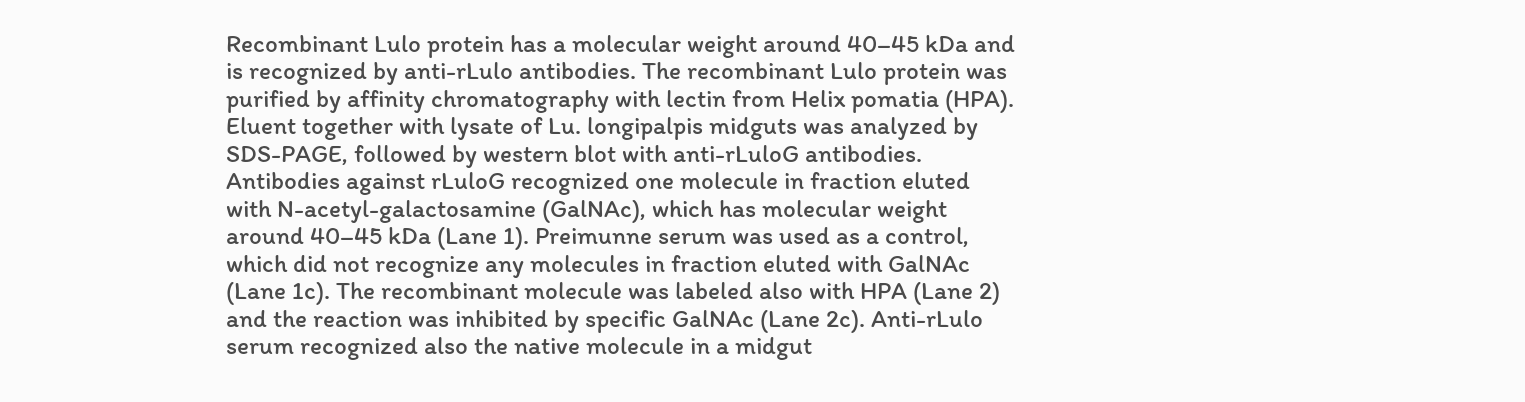Recombinant Lulo protein has a molecular weight around 40–45 kDa and is recognized by anti-rLulo antibodies. The recombinant Lulo protein was purified by affinity chromatography with lectin from Helix pomatia (HPA). Eluent together with lysate of Lu. longipalpis midguts was analyzed by SDS-PAGE, followed by western blot with anti-rLuloG antibodies. Antibodies against rLuloG recognized one molecule in fraction eluted with N-acetyl-galactosamine (GalNAc), which has molecular weight around 40–45 kDa (Lane 1). Preimunne serum was used as a control, which did not recognize any molecules in fraction eluted with GalNAc (Lane 1c). The recombinant molecule was labeled also with HPA (Lane 2) and the reaction was inhibited by specific GalNAc (Lane 2c). Anti-rLulo serum recognized also the native molecule in a midgut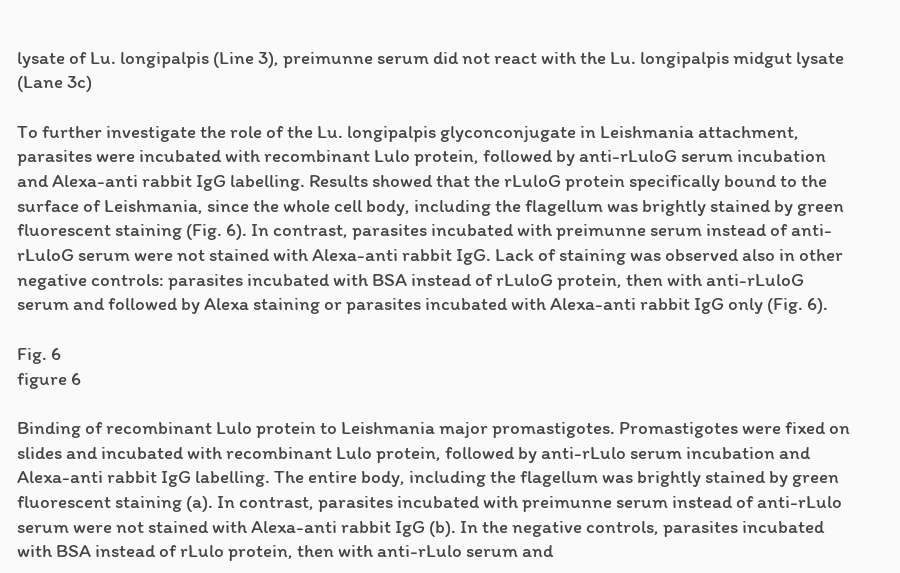lysate of Lu. longipalpis (Line 3), preimunne serum did not react with the Lu. longipalpis midgut lysate (Lane 3c)

To further investigate the role of the Lu. longipalpis glyconconjugate in Leishmania attachment, parasites were incubated with recombinant Lulo protein, followed by anti-rLuloG serum incubation and Alexa-anti rabbit IgG labelling. Results showed that the rLuloG protein specifically bound to the surface of Leishmania, since the whole cell body, including the flagellum was brightly stained by green fluorescent staining (Fig. 6). In contrast, parasites incubated with preimunne serum instead of anti-rLuloG serum were not stained with Alexa-anti rabbit IgG. Lack of staining was observed also in other negative controls: parasites incubated with BSA instead of rLuloG protein, then with anti-rLuloG serum and followed by Alexa staining or parasites incubated with Alexa-anti rabbit IgG only (Fig. 6).

Fig. 6
figure 6

Binding of recombinant Lulo protein to Leishmania major promastigotes. Promastigotes were fixed on slides and incubated with recombinant Lulo protein, followed by anti-rLulo serum incubation and Alexa-anti rabbit IgG labelling. The entire body, including the flagellum was brightly stained by green fluorescent staining (a). In contrast, parasites incubated with preimunne serum instead of anti-rLulo serum were not stained with Alexa-anti rabbit IgG (b). In the negative controls, parasites incubated with BSA instead of rLulo protein, then with anti-rLulo serum and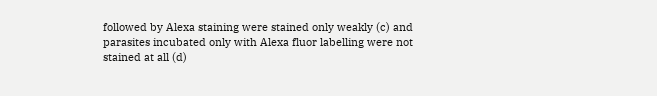followed by Alexa staining were stained only weakly (c) and parasites incubated only with Alexa fluor labelling were not stained at all (d)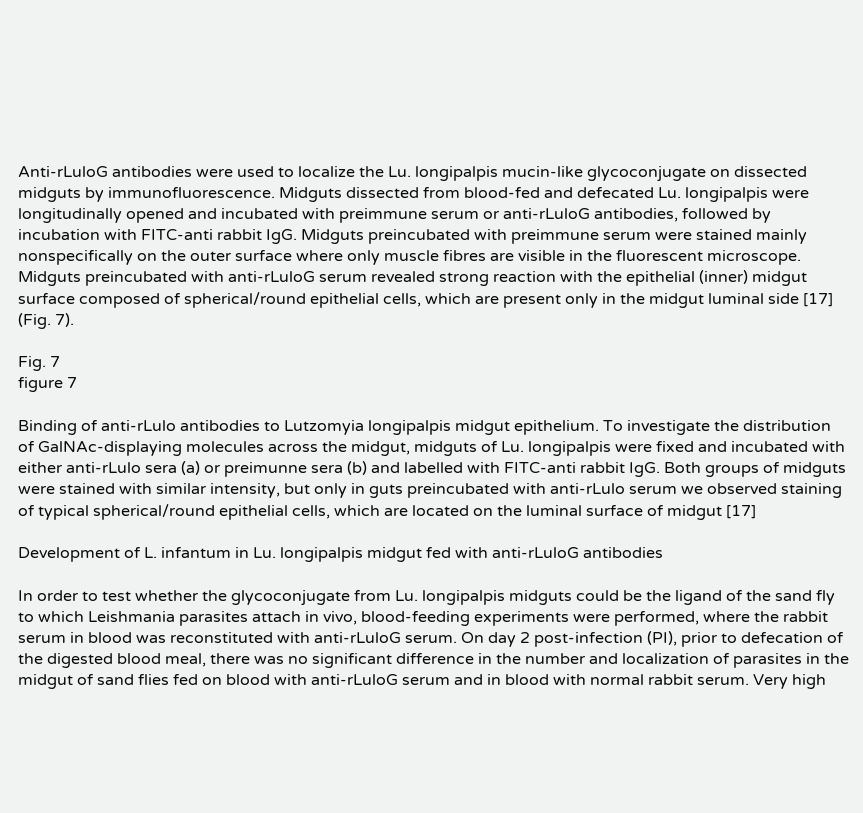Anti-rLuloG antibodies were used to localize the Lu. longipalpis mucin-like glycoconjugate on dissected midguts by immunofluorescence. Midguts dissected from blood-fed and defecated Lu. longipalpis were longitudinally opened and incubated with preimmune serum or anti-rLuloG antibodies, followed by incubation with FITC-anti rabbit IgG. Midguts preincubated with preimmune serum were stained mainly nonspecifically on the outer surface where only muscle fibres are visible in the fluorescent microscope. Midguts preincubated with anti-rLuloG serum revealed strong reaction with the epithelial (inner) midgut surface composed of spherical/round epithelial cells, which are present only in the midgut luminal side [17] (Fig. 7).

Fig. 7
figure 7

Binding of anti-rLulo antibodies to Lutzomyia longipalpis midgut epithelium. To investigate the distribution of GalNAc-displaying molecules across the midgut, midguts of Lu. longipalpis were fixed and incubated with either anti-rLulo sera (a) or preimunne sera (b) and labelled with FITC-anti rabbit IgG. Both groups of midguts were stained with similar intensity, but only in guts preincubated with anti-rLulo serum we observed staining of typical spherical/round epithelial cells, which are located on the luminal surface of midgut [17]

Development of L. infantum in Lu. longipalpis midgut fed with anti-rLuloG antibodies

In order to test whether the glycoconjugate from Lu. longipalpis midguts could be the ligand of the sand fly to which Leishmania parasites attach in vivo, blood-feeding experiments were performed, where the rabbit serum in blood was reconstituted with anti-rLuloG serum. On day 2 post-infection (PI), prior to defecation of the digested blood meal, there was no significant difference in the number and localization of parasites in the midgut of sand flies fed on blood with anti-rLuloG serum and in blood with normal rabbit serum. Very high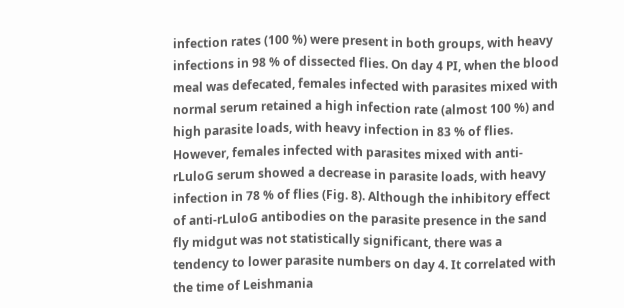infection rates (100 %) were present in both groups, with heavy infections in 98 % of dissected flies. On day 4 PI, when the blood meal was defecated, females infected with parasites mixed with normal serum retained a high infection rate (almost 100 %) and high parasite loads, with heavy infection in 83 % of flies. However, females infected with parasites mixed with anti-rLuloG serum showed a decrease in parasite loads, with heavy infection in 78 % of flies (Fig. 8). Although the inhibitory effect of anti-rLuloG antibodies on the parasite presence in the sand fly midgut was not statistically significant, there was a tendency to lower parasite numbers on day 4. It correlated with the time of Leishmania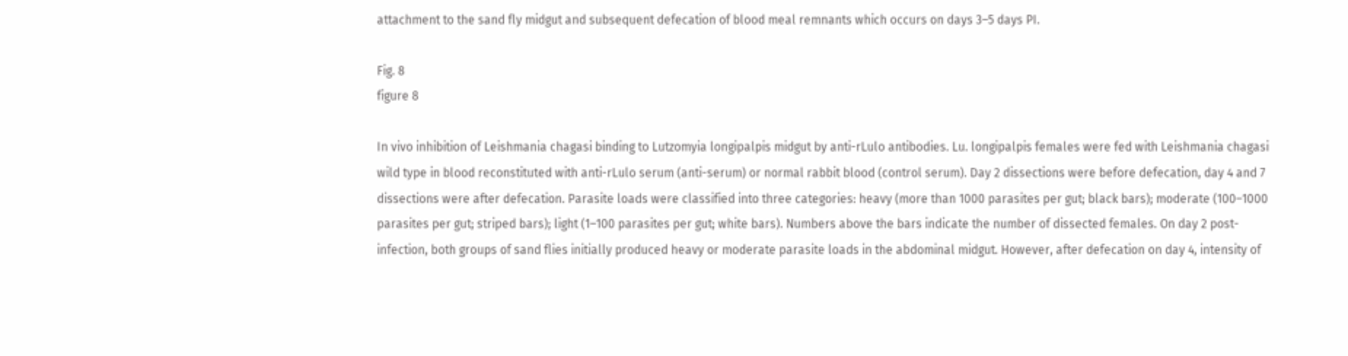attachment to the sand fly midgut and subsequent defecation of blood meal remnants which occurs on days 3–5 days PI.

Fig. 8
figure 8

In vivo inhibition of Leishmania chagasi binding to Lutzomyia longipalpis midgut by anti-rLulo antibodies. Lu. longipalpis females were fed with Leishmania chagasi wild type in blood reconstituted with anti-rLulo serum (anti-serum) or normal rabbit blood (control serum). Day 2 dissections were before defecation, day 4 and 7 dissections were after defecation. Parasite loads were classified into three categories: heavy (more than 1000 parasites per gut; black bars); moderate (100–1000 parasites per gut; striped bars); light (1–100 parasites per gut; white bars). Numbers above the bars indicate the number of dissected females. On day 2 post-infection, both groups of sand flies initially produced heavy or moderate parasite loads in the abdominal midgut. However, after defecation on day 4, intensity of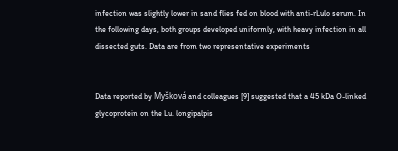infection was slightly lower in sand flies fed on blood with anti-rLulo serum. In the following days, both groups developed uniformly, with heavy infection in all dissected guts. Data are from two representative experiments


Data reported by Myšková and colleagues [9] suggested that a 45 kDa O-linked glycoprotein on the Lu. longipalpis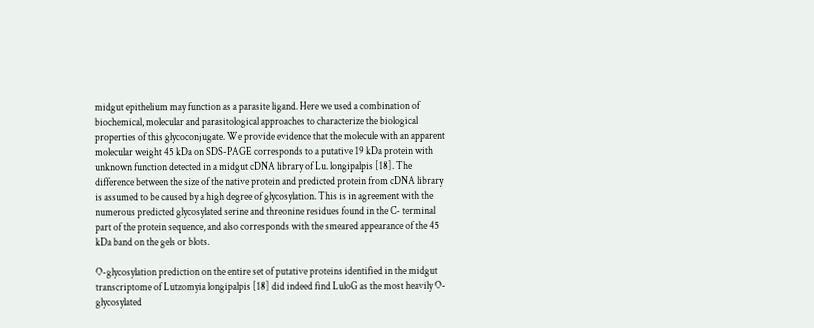midgut epithelium may function as a parasite ligand. Here we used a combination of biochemical, molecular and parasitological approaches to characterize the biological properties of this glycoconjugate. We provide evidence that the molecule with an apparent molecular weight 45 kDa on SDS-PAGE corresponds to a putative 19 kDa protein with unknown function detected in a midgut cDNA library of Lu. longipalpis [18]. The difference between the size of the native protein and predicted protein from cDNA library is assumed to be caused by a high degree of glycosylation. This is in agreement with the numerous predicted glycosylated serine and threonine residues found in the C- terminal part of the protein sequence, and also corresponds with the smeared appearance of the 45 kDa band on the gels or blots.

O-glycosylation prediction on the entire set of putative proteins identified in the midgut transcriptome of Lutzomyia longipalpis [18] did indeed find LuloG as the most heavily O-glycosylated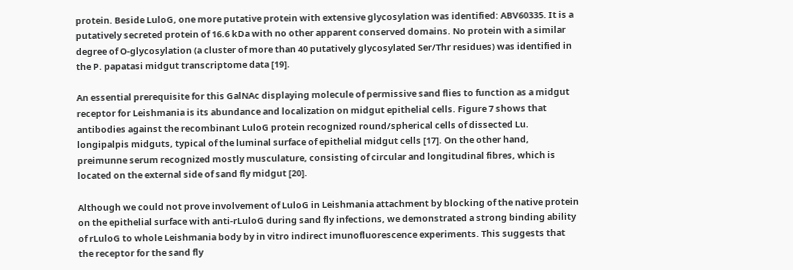protein. Beside LuloG, one more putative protein with extensive glycosylation was identified: ABV60335. It is a putatively secreted protein of 16.6 kDa with no other apparent conserved domains. No protein with a similar degree of O-glycosylation (a cluster of more than 40 putatively glycosylated Ser/Thr residues) was identified in the P. papatasi midgut transcriptome data [19].

An essential prerequisite for this GalNAc displaying molecule of permissive sand flies to function as a midgut receptor for Leishmania is its abundance and localization on midgut epithelial cells. Figure 7 shows that antibodies against the recombinant LuloG protein recognized round/spherical cells of dissected Lu. longipalpis midguts, typical of the luminal surface of epithelial midgut cells [17]. On the other hand, preimunne serum recognized mostly musculature, consisting of circular and longitudinal fibres, which is located on the external side of sand fly midgut [20].

Although we could not prove involvement of LuloG in Leishmania attachment by blocking of the native protein on the epithelial surface with anti-rLuloG during sand fly infections, we demonstrated a strong binding ability of rLuloG to whole Leishmania body by in vitro indirect imunofluorescence experiments. This suggests that the receptor for the sand fly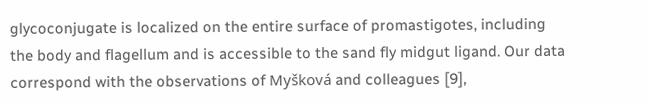glycoconjugate is localized on the entire surface of promastigotes, including the body and flagellum and is accessible to the sand fly midgut ligand. Our data correspond with the observations of Myšková and colleagues [9],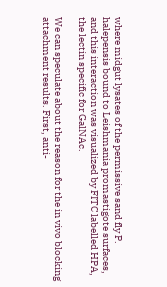where midgut lysates of the permissive sand fly P. halepensis bound to Leishmania promastigote surfaces, and this interaction was visualized by FITC labelled HPA, the lectin specific for GalNAc.

We can speculate about the reason for the in vivo blocking attachment results. First, anti-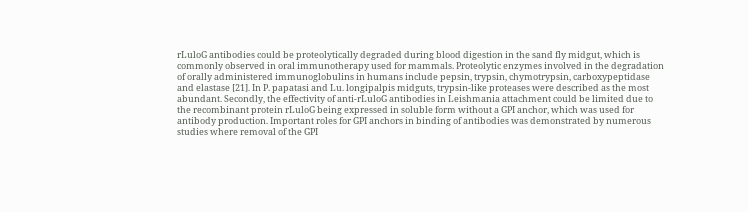rLuloG antibodies could be proteolytically degraded during blood digestion in the sand fly midgut, which is commonly observed in oral immunotherapy used for mammals. Proteolytic enzymes involved in the degradation of orally administered immunoglobulins in humans include pepsin, trypsin, chymotrypsin, carboxypeptidase and elastase [21]. In P. papatasi and Lu. longipalpis midguts, trypsin-like proteases were described as the most abundant. Secondly, the effectivity of anti-rLuloG antibodies in Leishmania attachment could be limited due to the recombinant protein rLuloG being expressed in soluble form without a GPI anchor, which was used for antibody production. Important roles for GPI anchors in binding of antibodies was demonstrated by numerous studies where removal of the GPI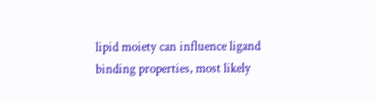lipid moiety can influence ligand binding properties, most likely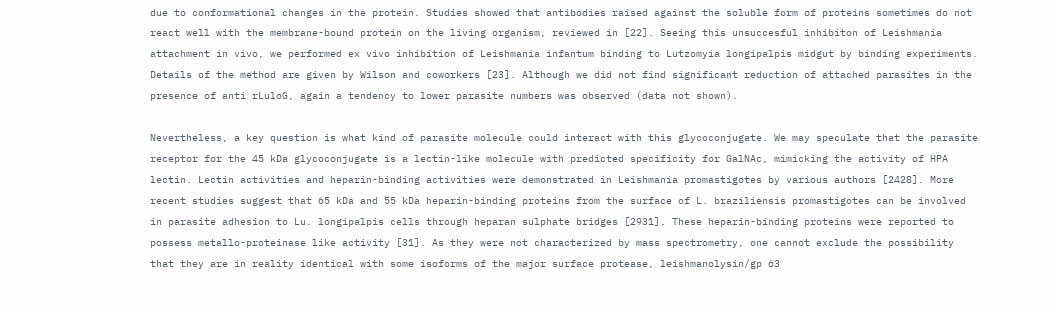due to conformational changes in the protein. Studies showed that antibodies raised against the soluble form of proteins sometimes do not react well with the membrane-bound protein on the living organism, reviewed in [22]. Seeing this unsuccesful inhibiton of Leishmania attachment in vivo, we performed ex vivo inhibition of Leishmania infantum binding to Lutzomyia longipalpis midgut by binding experiments. Details of the method are given by Wilson and coworkers [23]. Although we did not find significant reduction of attached parasites in the presence of anti rLuloG, again a tendency to lower parasite numbers was observed (data not shown).

Nevertheless, a key question is what kind of parasite molecule could interact with this glycoconjugate. We may speculate that the parasite receptor for the 45 kDa glycoconjugate is a lectin-like molecule with predicted specificity for GalNAc, mimicking the activity of HPA lectin. Lectin activities and heparin-binding activities were demonstrated in Leishmania promastigotes by various authors [2428]. More recent studies suggest that 65 kDa and 55 kDa heparin-binding proteins from the surface of L. braziliensis promastigotes can be involved in parasite adhesion to Lu. longipalpis cells through heparan sulphate bridges [2931]. These heparin-binding proteins were reported to possess metallo-proteinase like activity [31]. As they were not characterized by mass spectrometry, one cannot exclude the possibility that they are in reality identical with some isoforms of the major surface protease, leishmanolysin/gp 63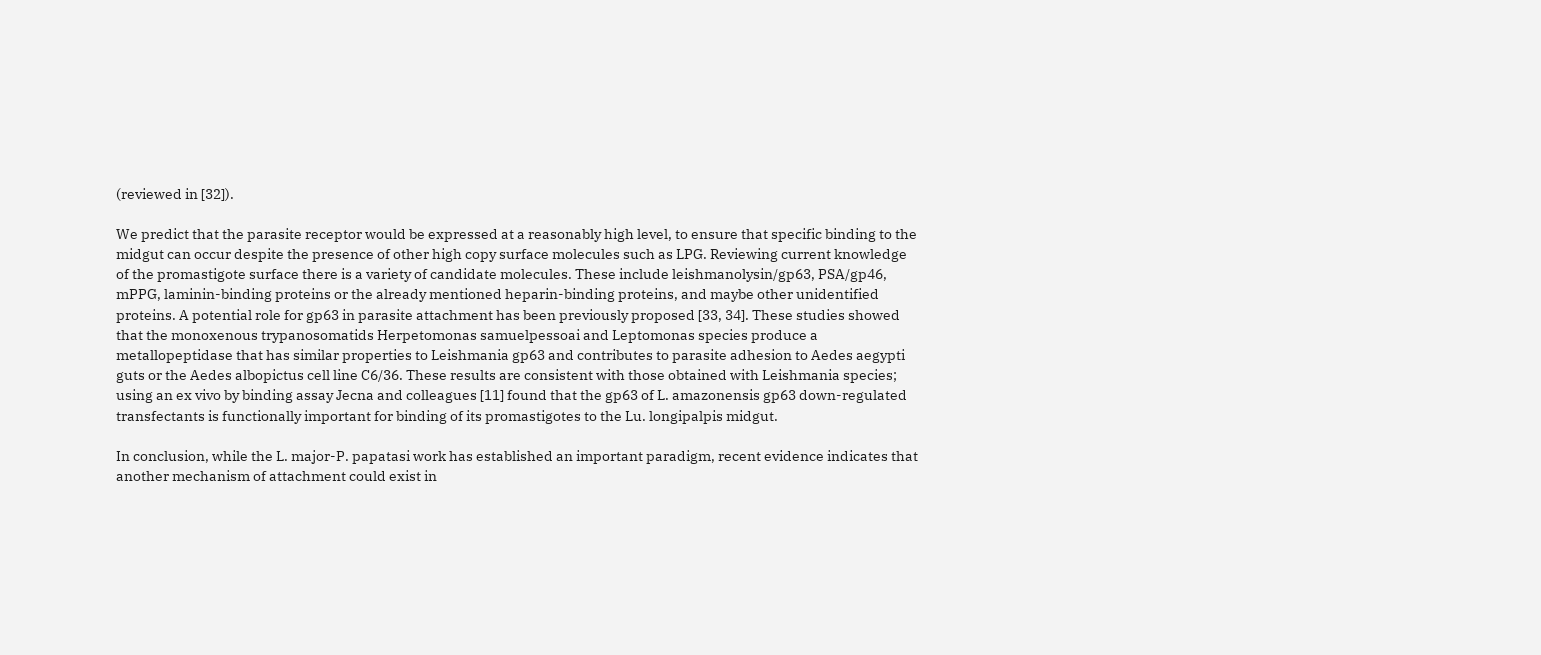(reviewed in [32]).

We predict that the parasite receptor would be expressed at a reasonably high level, to ensure that specific binding to the midgut can occur despite the presence of other high copy surface molecules such as LPG. Reviewing current knowledge of the promastigote surface there is a variety of candidate molecules. These include leishmanolysin/gp63, PSA/gp46, mPPG, laminin-binding proteins or the already mentioned heparin-binding proteins, and maybe other unidentified proteins. A potential role for gp63 in parasite attachment has been previously proposed [33, 34]. These studies showed that the monoxenous trypanosomatids Herpetomonas samuelpessoai and Leptomonas species produce a metallopeptidase that has similar properties to Leishmania gp63 and contributes to parasite adhesion to Aedes aegypti guts or the Aedes albopictus cell line C6/36. These results are consistent with those obtained with Leishmania species; using an ex vivo by binding assay Jecna and colleagues [11] found that the gp63 of L. amazonensis gp63 down-regulated transfectants is functionally important for binding of its promastigotes to the Lu. longipalpis midgut.

In conclusion, while the L. major-P. papatasi work has established an important paradigm, recent evidence indicates that another mechanism of attachment could exist in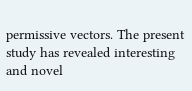permissive vectors. The present study has revealed interesting and novel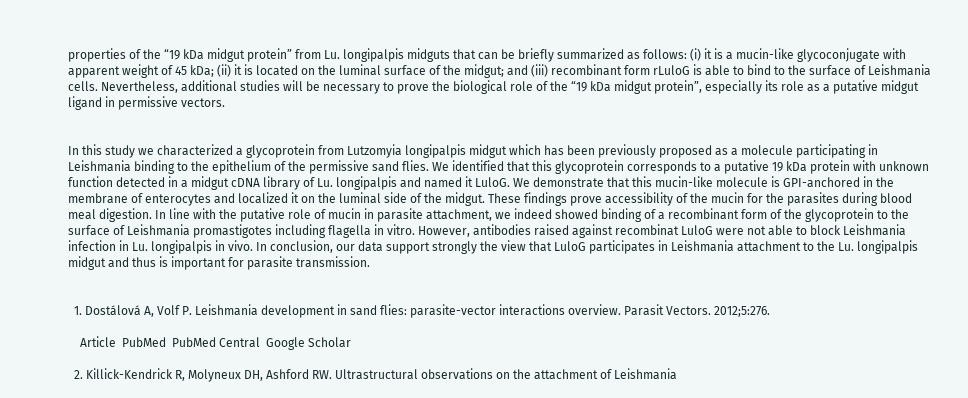properties of the “19 kDa midgut protein” from Lu. longipalpis midguts that can be briefly summarized as follows: (i) it is a mucin-like glycoconjugate with apparent weight of 45 kDa; (ii) it is located on the luminal surface of the midgut; and (iii) recombinant form rLuloG is able to bind to the surface of Leishmania cells. Nevertheless, additional studies will be necessary to prove the biological role of the “19 kDa midgut protein”, especially its role as a putative midgut ligand in permissive vectors.


In this study we characterized a glycoprotein from Lutzomyia longipalpis midgut which has been previously proposed as a molecule participating in Leishmania binding to the epithelium of the permissive sand flies. We identified that this glycoprotein corresponds to a putative 19 kDa protein with unknown function detected in a midgut cDNA library of Lu. longipalpis and named it LuloG. We demonstrate that this mucin-like molecule is GPI-anchored in the membrane of enterocytes and localized it on the luminal side of the midgut. These findings prove accessibility of the mucin for the parasites during blood meal digestion. In line with the putative role of mucin in parasite attachment, we indeed showed binding of a recombinant form of the glycoprotein to the surface of Leishmania promastigotes including flagella in vitro. However, antibodies raised against recombinat LuloG were not able to block Leishmania infection in Lu. longipalpis in vivo. In conclusion, our data support strongly the view that LuloG participates in Leishmania attachment to the Lu. longipalpis midgut and thus is important for parasite transmission.


  1. Dostálová A, Volf P. Leishmania development in sand flies: parasite-vector interactions overview. Parasit Vectors. 2012;5:276.

    Article  PubMed  PubMed Central  Google Scholar

  2. Killick-Kendrick R, Molyneux DH, Ashford RW. Ultrastructural observations on the attachment of Leishmania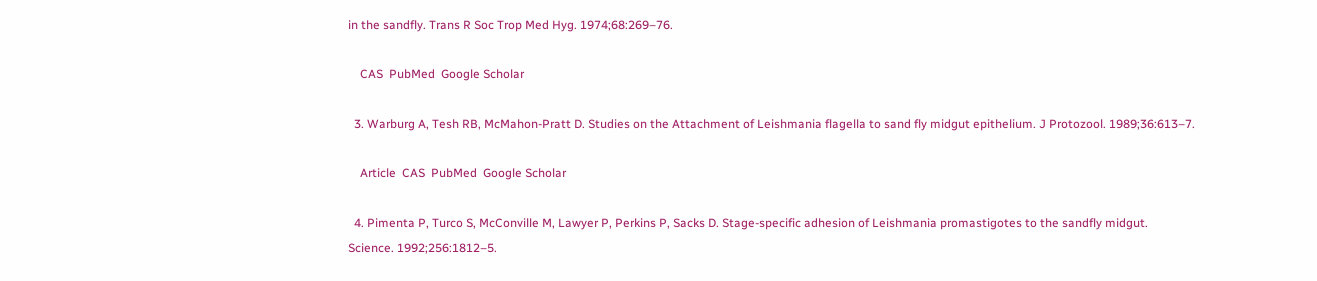in the sandfly. Trans R Soc Trop Med Hyg. 1974;68:269–76.

    CAS  PubMed  Google Scholar

  3. Warburg A, Tesh RB, McMahon-Pratt D. Studies on the Attachment of Leishmania flagella to sand fly midgut epithelium. J Protozool. 1989;36:613–7.

    Article  CAS  PubMed  Google Scholar

  4. Pimenta P, Turco S, McConville M, Lawyer P, Perkins P, Sacks D. Stage-specific adhesion of Leishmania promastigotes to the sandfly midgut. Science. 1992;256:1812–5.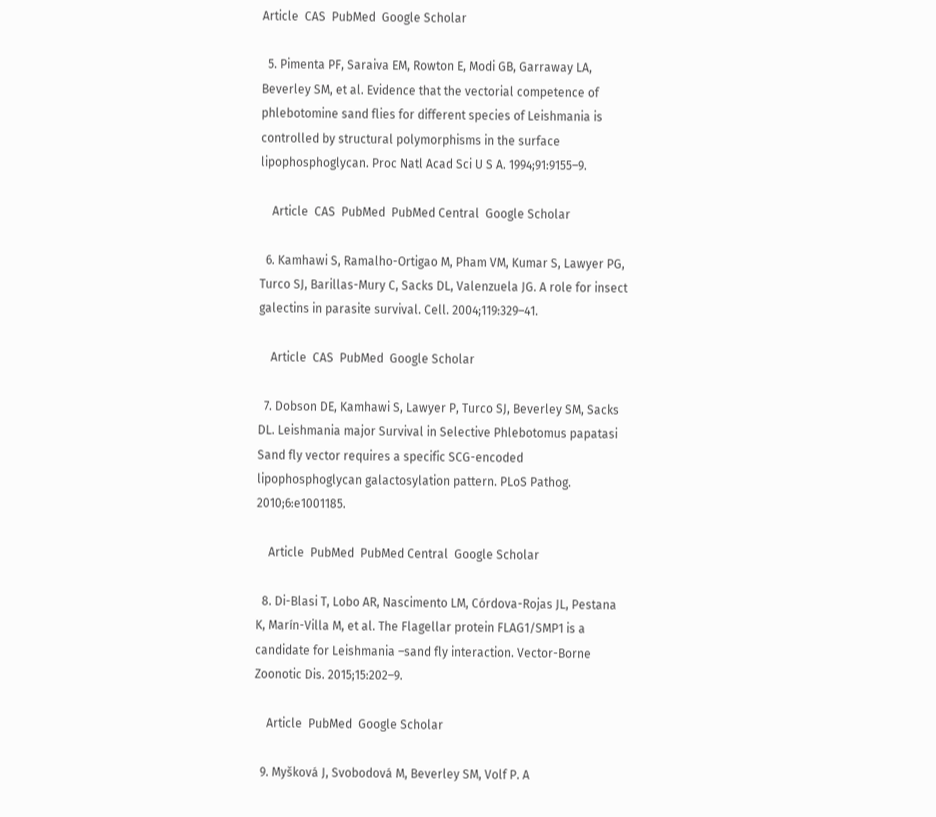Article  CAS  PubMed  Google Scholar

  5. Pimenta PF, Saraiva EM, Rowton E, Modi GB, Garraway LA, Beverley SM, et al. Evidence that the vectorial competence of phlebotomine sand flies for different species of Leishmania is controlled by structural polymorphisms in the surface lipophosphoglycan. Proc Natl Acad Sci U S A. 1994;91:9155–9.

    Article  CAS  PubMed  PubMed Central  Google Scholar

  6. Kamhawi S, Ramalho-Ortigao M, Pham VM, Kumar S, Lawyer PG, Turco SJ, Barillas-Mury C, Sacks DL, Valenzuela JG. A role for insect galectins in parasite survival. Cell. 2004;119:329–41.

    Article  CAS  PubMed  Google Scholar

  7. Dobson DE, Kamhawi S, Lawyer P, Turco SJ, Beverley SM, Sacks DL. Leishmania major Survival in Selective Phlebotomus papatasi Sand fly vector requires a specific SCG-encoded lipophosphoglycan galactosylation pattern. PLoS Pathog. 2010;6:e1001185.

    Article  PubMed  PubMed Central  Google Scholar

  8. Di-Blasi T, Lobo AR, Nascimento LM, Córdova-Rojas JL, Pestana K, Marín-Villa M, et al. The Flagellar protein FLAG1/SMP1 is a candidate for Leishmania –sand fly interaction. Vector-Borne Zoonotic Dis. 2015;15:202–9.

    Article  PubMed  Google Scholar

  9. Myšková J, Svobodová M, Beverley SM, Volf P. A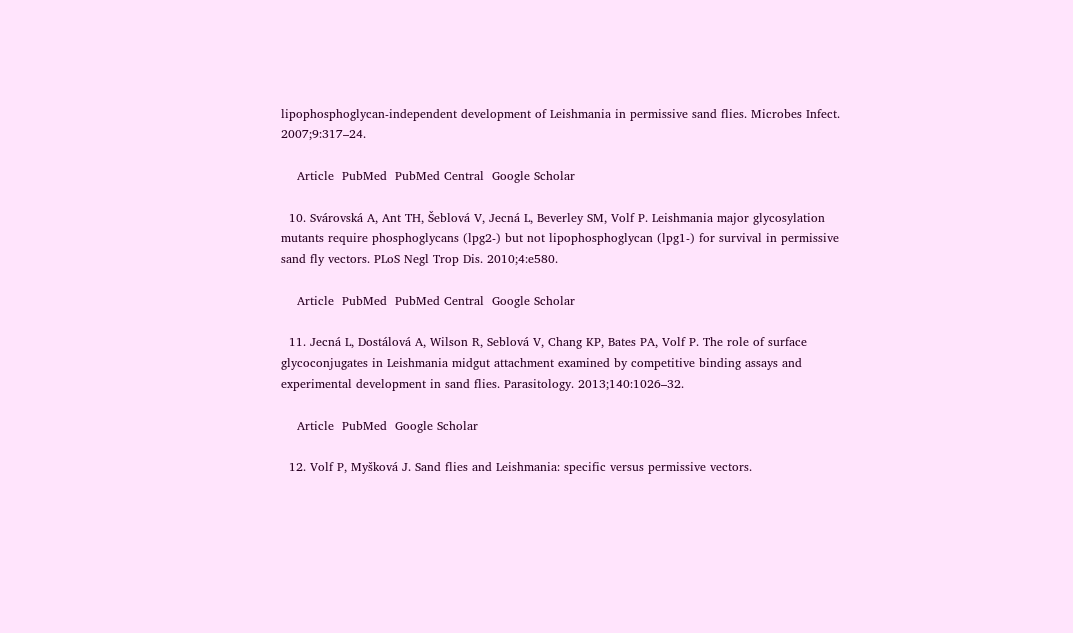lipophosphoglycan-independent development of Leishmania in permissive sand flies. Microbes Infect. 2007;9:317–24.

    Article  PubMed  PubMed Central  Google Scholar

  10. Svárovská A, Ant TH, Šeblová V, Jecná L, Beverley SM, Volf P. Leishmania major glycosylation mutants require phosphoglycans (lpg2-) but not lipophosphoglycan (lpg1-) for survival in permissive sand fly vectors. PLoS Negl Trop Dis. 2010;4:e580.

    Article  PubMed  PubMed Central  Google Scholar

  11. Jecná L, Dostálová A, Wilson R, Seblová V, Chang KP, Bates PA, Volf P. The role of surface glycoconjugates in Leishmania midgut attachment examined by competitive binding assays and experimental development in sand flies. Parasitology. 2013;140:1026–32.

    Article  PubMed  Google Scholar

  12. Volf P, Myšková J. Sand flies and Leishmania: specific versus permissive vectors.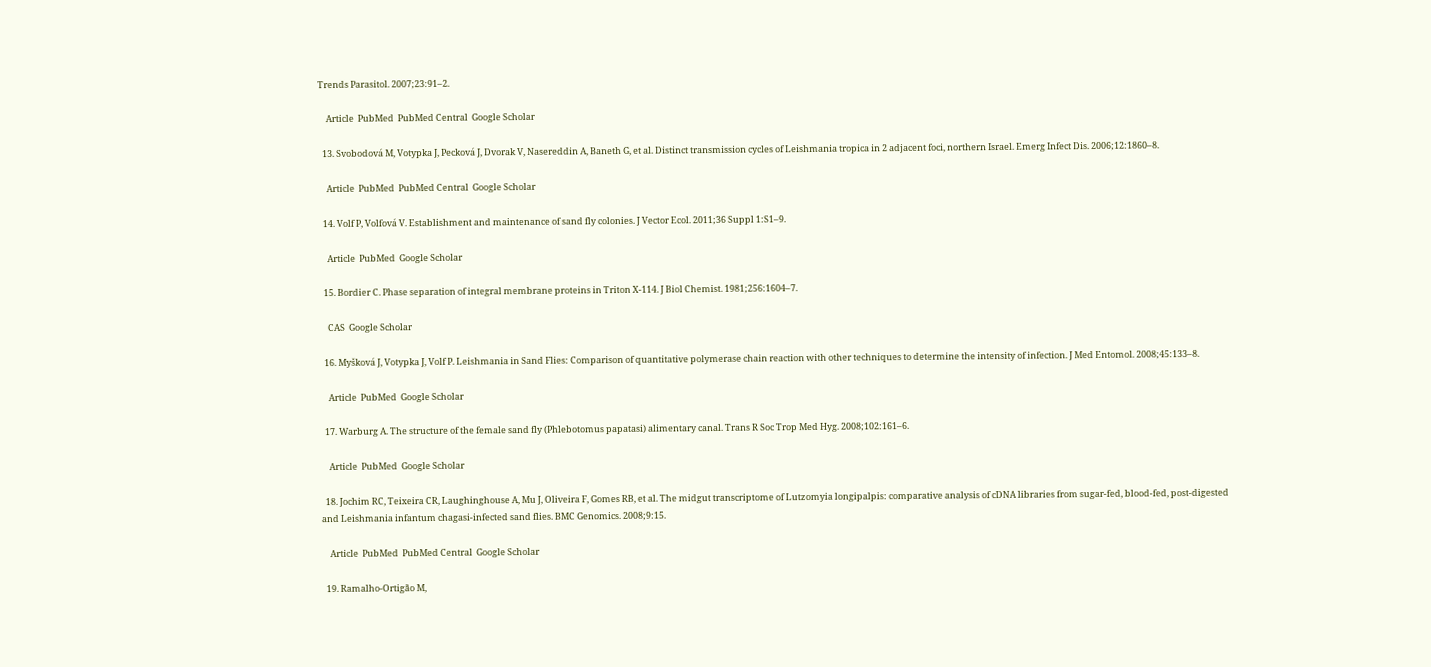Trends Parasitol. 2007;23:91–2.

    Article  PubMed  PubMed Central  Google Scholar

  13. Svobodová M, Votypka J, Pecková J, Dvorak V, Nasereddin A, Baneth G, et al. Distinct transmission cycles of Leishmania tropica in 2 adjacent foci, northern Israel. Emerg Infect Dis. 2006;12:1860–8.

    Article  PubMed  PubMed Central  Google Scholar

  14. Volf P, Volfová V. Establishment and maintenance of sand fly colonies. J Vector Ecol. 2011;36 Suppl 1:S1–9.

    Article  PubMed  Google Scholar

  15. Bordier C. Phase separation of integral membrane proteins in Triton X-114. J Biol Chemist. 1981;256:1604–7.

    CAS  Google Scholar

  16. Myšková J, Votypka J, Volf P. Leishmania in Sand Flies: Comparison of quantitative polymerase chain reaction with other techniques to determine the intensity of infection. J Med Entomol. 2008;45:133–8.

    Article  PubMed  Google Scholar

  17. Warburg A. The structure of the female sand fly (Phlebotomus papatasi) alimentary canal. Trans R Soc Trop Med Hyg. 2008;102:161–6.

    Article  PubMed  Google Scholar

  18. Jochim RC, Teixeira CR, Laughinghouse A, Mu J, Oliveira F, Gomes RB, et al. The midgut transcriptome of Lutzomyia longipalpis: comparative analysis of cDNA libraries from sugar-fed, blood-fed, post-digested and Leishmania infantum chagasi-infected sand flies. BMC Genomics. 2008;9:15.

    Article  PubMed  PubMed Central  Google Scholar

  19. Ramalho-Ortigão M,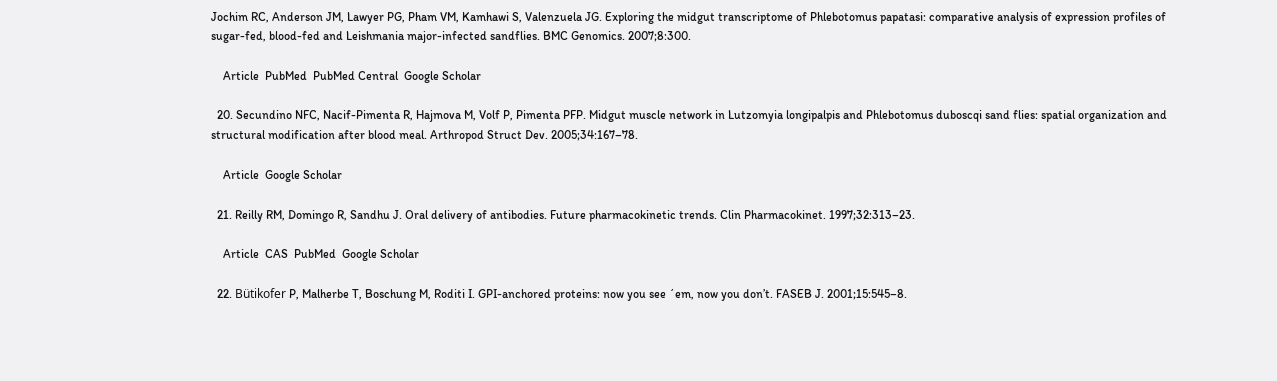Jochim RC, Anderson JM, Lawyer PG, Pham VM, Kamhawi S, Valenzuela JG. Exploring the midgut transcriptome of Phlebotomus papatasi: comparative analysis of expression profiles of sugar-fed, blood-fed and Leishmania major-infected sandflies. BMC Genomics. 2007;8:300.

    Article  PubMed  PubMed Central  Google Scholar

  20. Secundino NFC, Nacif-Pimenta R, Hajmova M, Volf P, Pimenta PFP. Midgut muscle network in Lutzomyia longipalpis and Phlebotomus duboscqi sand flies: spatial organization and structural modification after blood meal. Arthropod Struct Dev. 2005;34:167–78.

    Article  Google Scholar

  21. Reilly RM, Domingo R, Sandhu J. Oral delivery of antibodies. Future pharmacokinetic trends. Clin Pharmacokinet. 1997;32:313–23.

    Article  CAS  PubMed  Google Scholar

  22. Bütikofer P, Malherbe T, Boschung M, Roditi I. GPI-anchored proteins: now you see ´em, now you don’t. FASEB J. 2001;15:545–8.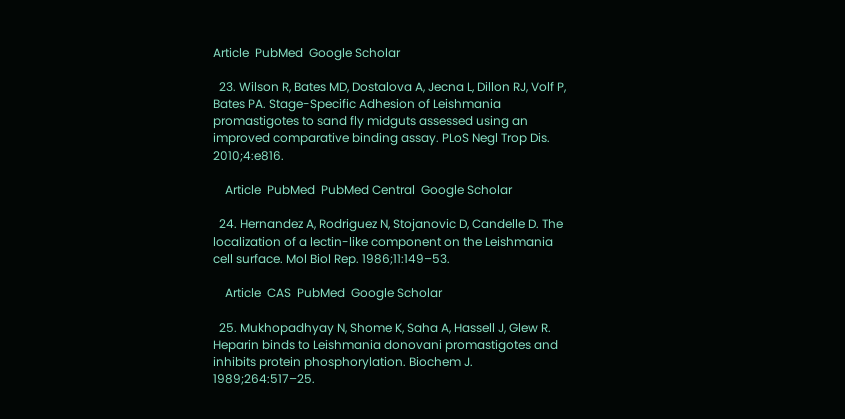Article  PubMed  Google Scholar

  23. Wilson R, Bates MD, Dostalova A, Jecna L, Dillon RJ, Volf P, Bates PA. Stage-Specific Adhesion of Leishmania promastigotes to sand fly midguts assessed using an improved comparative binding assay. PLoS Negl Trop Dis. 2010;4:e816.

    Article  PubMed  PubMed Central  Google Scholar

  24. Hernandez A, Rodriguez N, Stojanovic D, Candelle D. The localization of a lectin-like component on the Leishmania cell surface. Mol Biol Rep. 1986;11:149–53.

    Article  CAS  PubMed  Google Scholar

  25. Mukhopadhyay N, Shome K, Saha A, Hassell J, Glew R. Heparin binds to Leishmania donovani promastigotes and inhibits protein phosphorylation. Biochem J. 1989;264:517–25.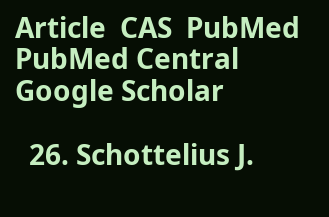Article  CAS  PubMed  PubMed Central  Google Scholar

  26. Schottelius J.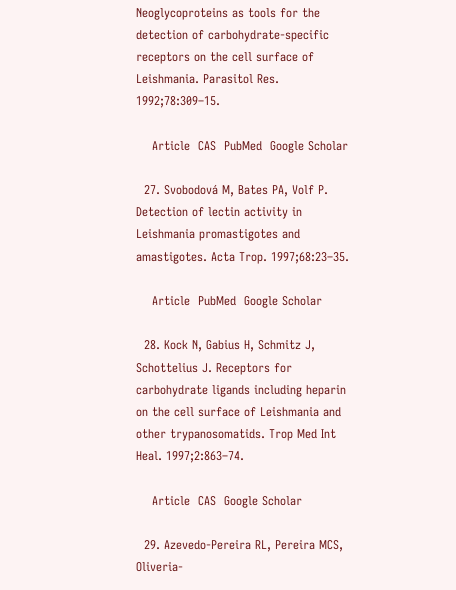Neoglycoproteins as tools for the detection of carbohydrate-specific receptors on the cell surface of Leishmania. Parasitol Res. 1992;78:309–15.

    Article  CAS  PubMed  Google Scholar

  27. Svobodová M, Bates PA, Volf P. Detection of lectin activity in Leishmania promastigotes and amastigotes. Acta Trop. 1997;68:23–35.

    Article  PubMed  Google Scholar

  28. Kock N, Gabius H, Schmitz J, Schottelius J. Receptors for carbohydrate ligands including heparin on the cell surface of Leishmania and other trypanosomatids. Trop Med Int Heal. 1997;2:863–74.

    Article  CAS  Google Scholar

  29. Azevedo-Pereira RL, Pereira MCS, Oliveria-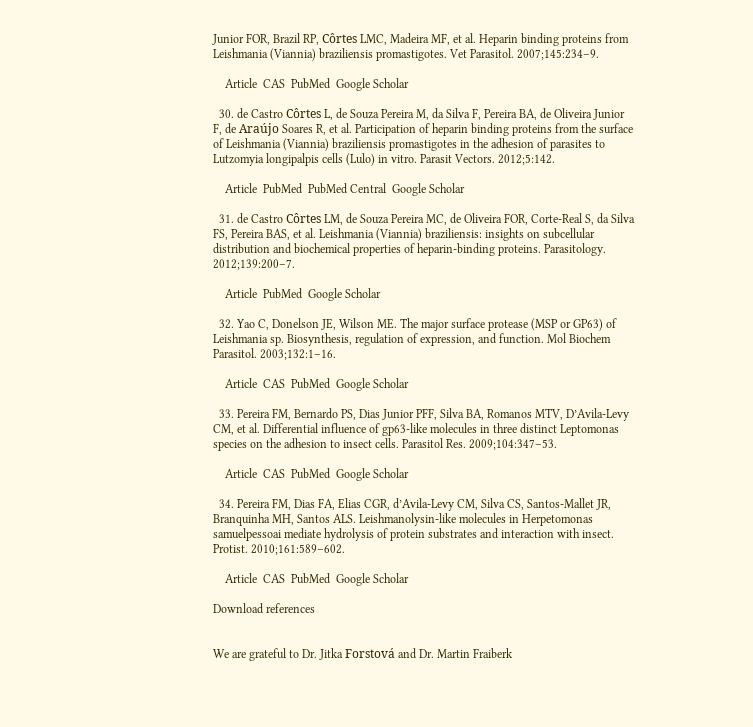Junior FOR, Brazil RP, Côrtes LMC, Madeira MF, et al. Heparin binding proteins from Leishmania (Viannia) braziliensis promastigotes. Vet Parasitol. 2007;145:234–9.

    Article  CAS  PubMed  Google Scholar

  30. de Castro Côrtes L, de Souza Pereira M, da Silva F, Pereira BA, de Oliveira Junior F, de Araújo Soares R, et al. Participation of heparin binding proteins from the surface of Leishmania (Viannia) braziliensis promastigotes in the adhesion of parasites to Lutzomyia longipalpis cells (Lulo) in vitro. Parasit Vectors. 2012;5:142.

    Article  PubMed  PubMed Central  Google Scholar

  31. de Castro Côrtes LM, de Souza Pereira MC, de Oliveira FOR, Corte-Real S, da Silva FS, Pereira BAS, et al. Leishmania (Viannia) braziliensis: insights on subcellular distribution and biochemical properties of heparin-binding proteins. Parasitology. 2012;139:200–7.

    Article  PubMed  Google Scholar

  32. Yao C, Donelson JE, Wilson ME. The major surface protease (MSP or GP63) of Leishmania sp. Biosynthesis, regulation of expression, and function. Mol Biochem Parasitol. 2003;132:1–16.

    Article  CAS  PubMed  Google Scholar

  33. Pereira FM, Bernardo PS, Dias Junior PFF, Silva BA, Romanos MTV, D’Avila-Levy CM, et al. Differential influence of gp63-like molecules in three distinct Leptomonas species on the adhesion to insect cells. Parasitol Res. 2009;104:347–53.

    Article  CAS  PubMed  Google Scholar

  34. Pereira FM, Dias FA, Elias CGR, d’Avila-Levy CM, Silva CS, Santos-Mallet JR, Branquinha MH, Santos ALS. Leishmanolysin-like molecules in Herpetomonas samuelpessoai mediate hydrolysis of protein substrates and interaction with insect. Protist. 2010;161:589–602.

    Article  CAS  PubMed  Google Scholar

Download references


We are grateful to Dr. Jitka Forstová and Dr. Martin Fraiberk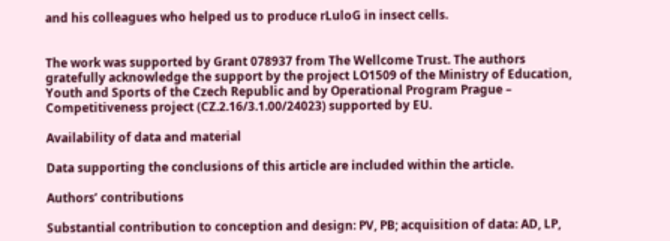and his colleagues who helped us to produce rLuloG in insect cells.


The work was supported by Grant 078937 from The Wellcome Trust. The authors gratefully acknowledge the support by the project LO1509 of the Ministry of Education, Youth and Sports of the Czech Republic and by Operational Program Prague – Competitiveness project (CZ.2.16/3.1.00/24023) supported by EU.

Availability of data and material

Data supporting the conclusions of this article are included within the article.

Authors’ contributions

Substantial contribution to conception and design: PV, PB; acquisition of data: AD, LP,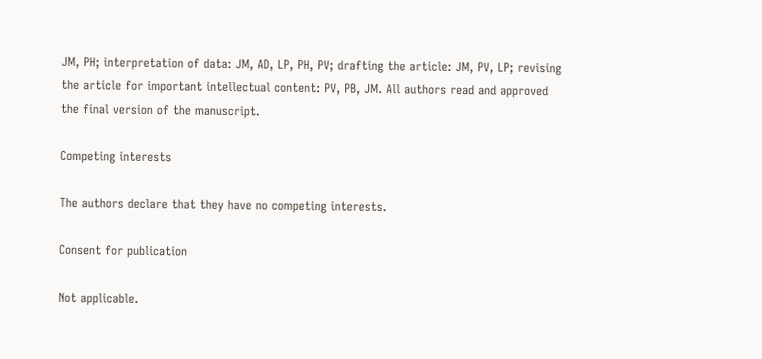JM, PH; interpretation of data: JM, AD, LP, PH, PV; drafting the article: JM, PV, LP; revising the article for important intellectual content: PV, PB, JM. All authors read and approved the final version of the manuscript.

Competing interests

The authors declare that they have no competing interests.

Consent for publication

Not applicable.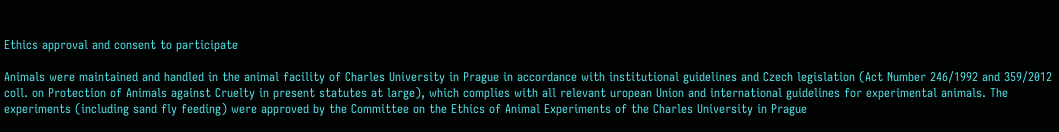Ethics approval and consent to participate

Animals were maintained and handled in the animal facility of Charles University in Prague in accordance with institutional guidelines and Czech legislation (Act Number 246/1992 and 359/2012 coll. on Protection of Animals against Cruelty in present statutes at large), which complies with all relevant uropean Union and international guidelines for experimental animals. The experiments (including sand fly feeding) were approved by the Committee on the Ethics of Animal Experiments of the Charles University in Prague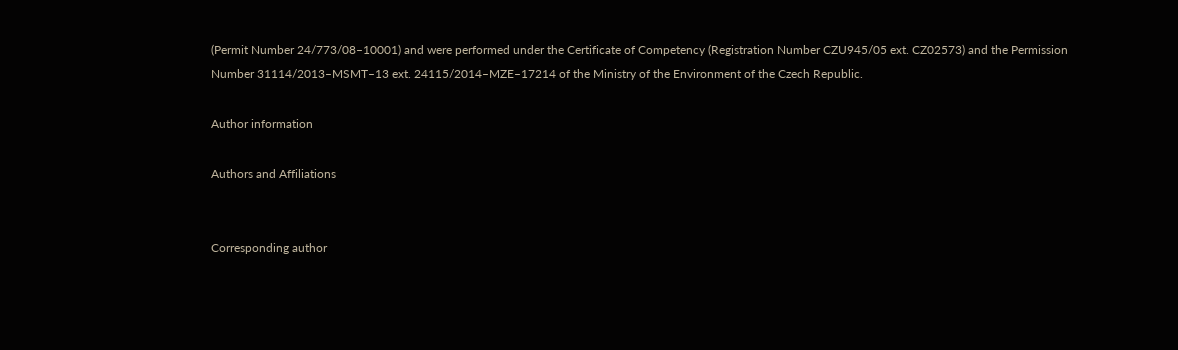(Permit Number 24/773/08–10001) and were performed under the Certificate of Competency (Registration Number CZU945/05 ext. CZ02573) and the Permission Number 31114/2013–MSMT–13 ext. 24115/2014–MZE–17214 of the Ministry of the Environment of the Czech Republic.

Author information

Authors and Affiliations


Corresponding author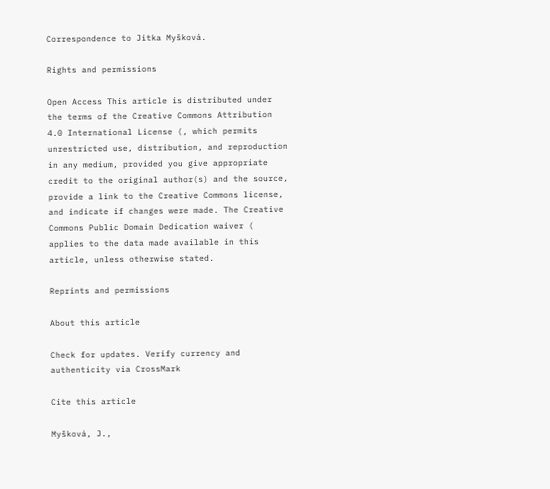Correspondence to Jitka Myšková.

Rights and permissions

Open Access This article is distributed under the terms of the Creative Commons Attribution 4.0 International License (, which permits unrestricted use, distribution, and reproduction in any medium, provided you give appropriate credit to the original author(s) and the source, provide a link to the Creative Commons license, and indicate if changes were made. The Creative Commons Public Domain Dedication waiver ( applies to the data made available in this article, unless otherwise stated.

Reprints and permissions

About this article

Check for updates. Verify currency and authenticity via CrossMark

Cite this article

Myšková, J.,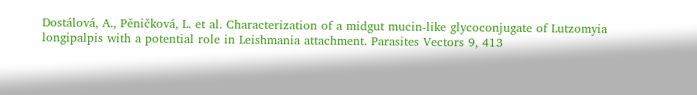Dostálová, A., Pěničková, L. et al. Characterization of a midgut mucin-like glycoconjugate of Lutzomyia longipalpis with a potential role in Leishmania attachment. Parasites Vectors 9, 413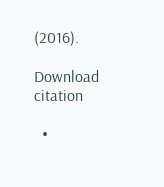(2016).

Download citation

  •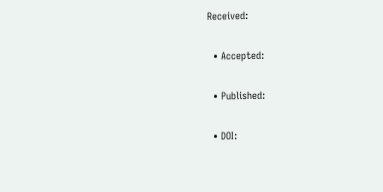Received:

  • Accepted:

  • Published:

  • DOI: